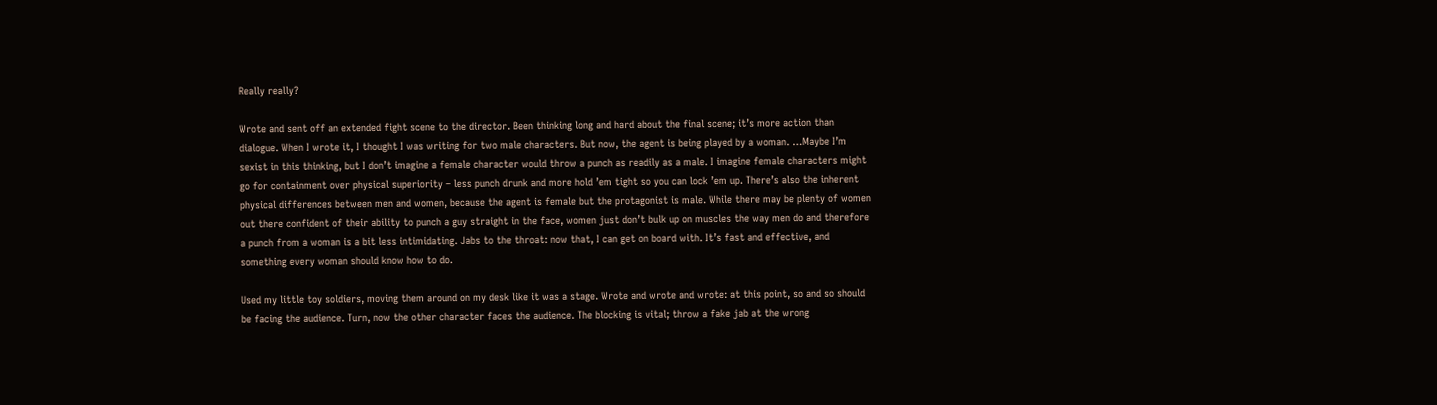Really really?

Wrote and sent off an extended fight scene to the director. Been thinking long and hard about the final scene; it’s more action than dialogue. When I wrote it, I thought I was writing for two male characters. But now, the agent is being played by a woman. …Maybe I’m sexist in this thinking, but I don’t imagine a female character would throw a punch as readily as a male. I imagine female characters might go for containment over physical superiority – less punch drunk and more hold ’em tight so you can lock ’em up. There’s also the inherent physical differences between men and women, because the agent is female but the protagonist is male. While there may be plenty of women out there confident of their ability to punch a guy straight in the face, women just don’t bulk up on muscles the way men do and therefore a punch from a woman is a bit less intimidating. Jabs to the throat: now that, I can get on board with. It’s fast and effective, and something every woman should know how to do.

Used my little toy soldiers, moving them around on my desk like it was a stage. Wrote and wrote and wrote: at this point, so and so should be facing the audience. Turn, now the other character faces the audience. The blocking is vital; throw a fake jab at the wrong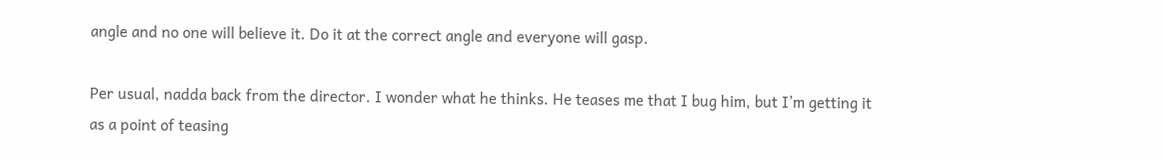angle and no one will believe it. Do it at the correct angle and everyone will gasp.

Per usual, nadda back from the director. I wonder what he thinks. He teases me that I bug him, but I’m getting it as a point of teasing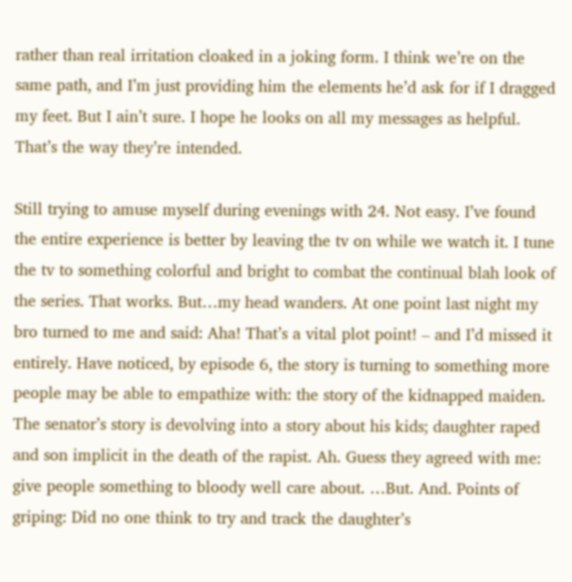rather than real irritation cloaked in a joking form. I think we’re on the same path, and I’m just providing him the elements he’d ask for if I dragged my feet. But I ain’t sure. I hope he looks on all my messages as helpful. That’s the way they’re intended.

Still trying to amuse myself during evenings with 24. Not easy. I’ve found the entire experience is better by leaving the tv on while we watch it. I tune the tv to something colorful and bright to combat the continual blah look of the series. That works. But…my head wanders. At one point last night my bro turned to me and said: Aha! That’s a vital plot point! – and I’d missed it entirely. Have noticed, by episode 6, the story is turning to something more people may be able to empathize with: the story of the kidnapped maiden. The senator’s story is devolving into a story about his kids; daughter raped and son implicit in the death of the rapist. Ah. Guess they agreed with me: give people something to bloody well care about. …But. And. Points of griping: Did no one think to try and track the daughter’s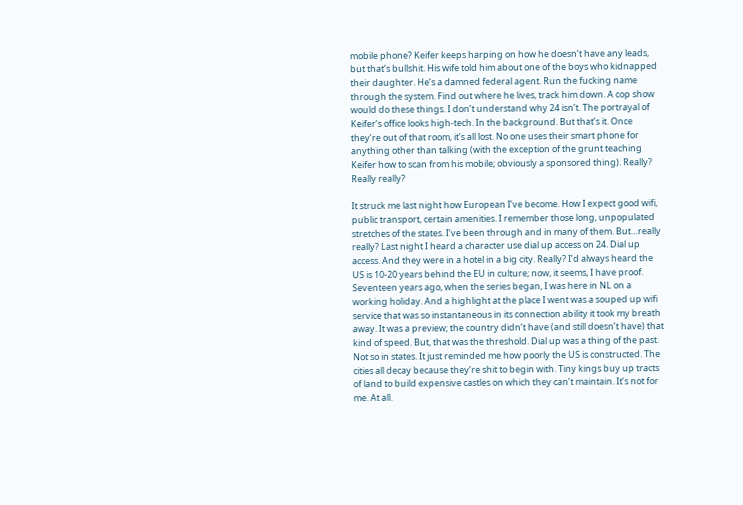mobile phone? Keifer keeps harping on how he doesn’t have any leads, but that’s bullshit. His wife told him about one of the boys who kidnapped their daughter. He’s a damned federal agent. Run the fucking name through the system. Find out where he lives, track him down. A cop show would do these things. I don’t understand why 24 isn’t. The portrayal of Keifer’s office looks high-tech. In the background. But that’s it. Once they’re out of that room, it’s all lost. No one uses their smart phone for anything other than talking (with the exception of the grunt teaching Keifer how to scan from his mobile; obviously a sponsored thing). Really? Really really?

It struck me last night how European I’ve become. How I expect good wifi, public transport, certain amenities. I remember those long, unpopulated stretches of the states. I’ve been through and in many of them. But…really really? Last night I heard a character use dial up access on 24. Dial up access. And they were in a hotel in a big city. Really? I’d always heard the US is 10-20 years behind the EU in culture; now, it seems, I have proof. Seventeen years ago, when the series began, I was here in NL on a working holiday. And a highlight at the place I went was a souped up wifi service that was so instantaneous in its connection ability it took my breath away. It was a preview; the country didn’t have (and still doesn’t have) that kind of speed. But, that was the threshold. Dial up was a thing of the past. Not so in states. It just reminded me how poorly the US is constructed. The cities all decay because they’re shit to begin with. Tiny kings buy up tracts of land to build expensive castles on which they can’t maintain. It’s not for me. At all.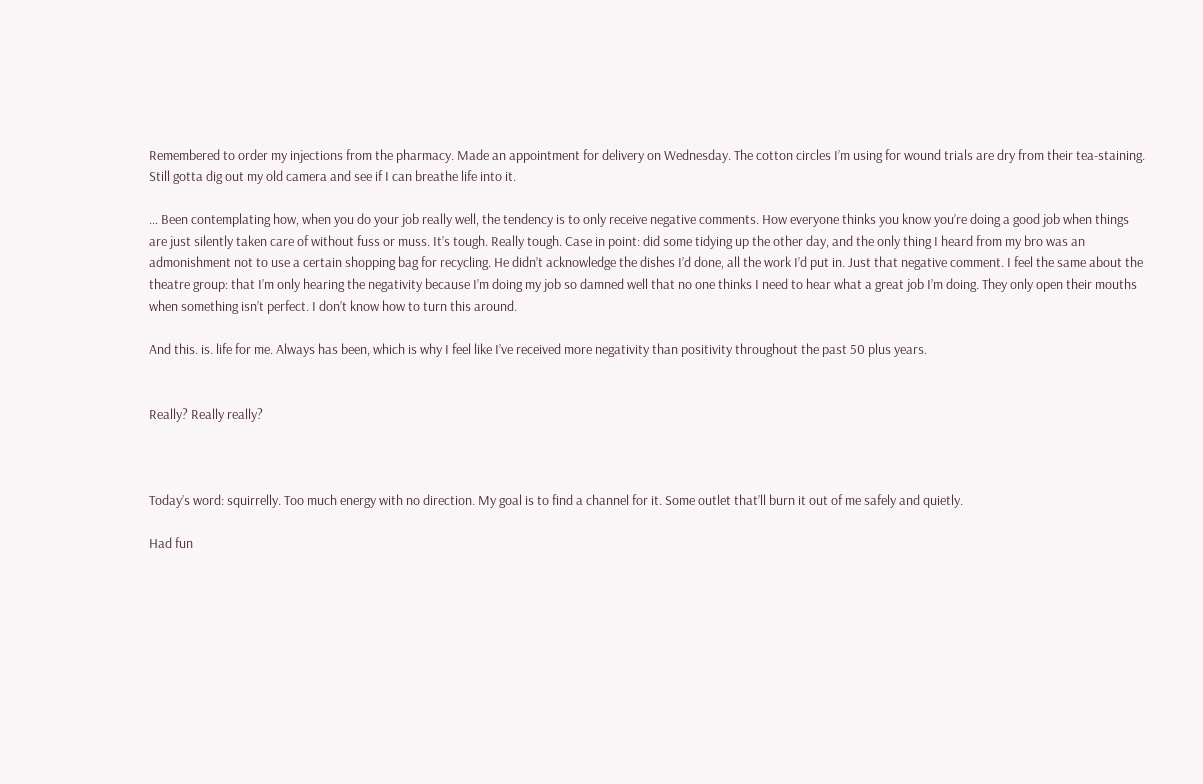Remembered to order my injections from the pharmacy. Made an appointment for delivery on Wednesday. The cotton circles I’m using for wound trials are dry from their tea-staining. Still gotta dig out my old camera and see if I can breathe life into it.

… Been contemplating how, when you do your job really well, the tendency is to only receive negative comments. How everyone thinks you know you’re doing a good job when things are just silently taken care of without fuss or muss. It’s tough. Really tough. Case in point: did some tidying up the other day, and the only thing I heard from my bro was an admonishment not to use a certain shopping bag for recycling. He didn’t acknowledge the dishes I’d done, all the work I’d put in. Just that negative comment. I feel the same about the theatre group: that I’m only hearing the negativity because I’m doing my job so damned well that no one thinks I need to hear what a great job I’m doing. They only open their mouths when something isn’t perfect. I don’t know how to turn this around.

And this. is. life for me. Always has been, which is why I feel like I’ve received more negativity than positivity throughout the past 50 plus years.


Really? Really really?



Today’s word: squirrelly. Too much energy with no direction. My goal is to find a channel for it. Some outlet that’ll burn it out of me safely and quietly.

Had fun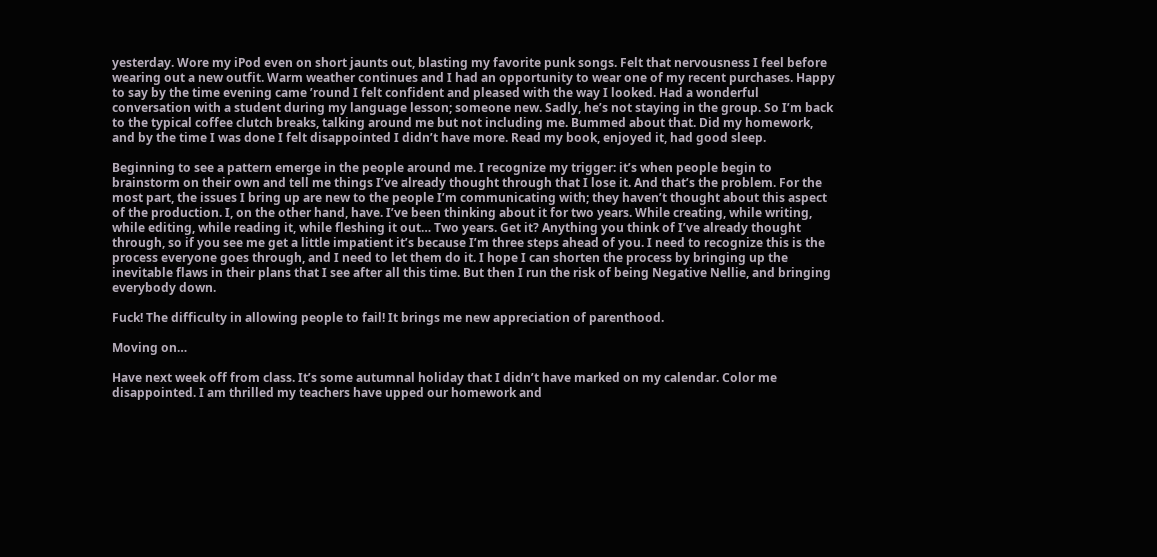yesterday. Wore my iPod even on short jaunts out, blasting my favorite punk songs. Felt that nervousness I feel before wearing out a new outfit. Warm weather continues and I had an opportunity to wear one of my recent purchases. Happy to say by the time evening came ’round I felt confident and pleased with the way I looked. Had a wonderful conversation with a student during my language lesson; someone new. Sadly, he’s not staying in the group. So I’m back to the typical coffee clutch breaks, talking around me but not including me. Bummed about that. Did my homework, and by the time I was done I felt disappointed I didn’t have more. Read my book, enjoyed it, had good sleep.

Beginning to see a pattern emerge in the people around me. I recognize my trigger: it’s when people begin to brainstorm on their own and tell me things I’ve already thought through that I lose it. And that’s the problem. For the most part, the issues I bring up are new to the people I’m communicating with; they haven’t thought about this aspect of the production. I, on the other hand, have. I’ve been thinking about it for two years. While creating, while writing, while editing, while reading it, while fleshing it out… Two years. Get it? Anything you think of I’ve already thought through, so if you see me get a little impatient it’s because I’m three steps ahead of you. I need to recognize this is the process everyone goes through, and I need to let them do it. I hope I can shorten the process by bringing up the inevitable flaws in their plans that I see after all this time. But then I run the risk of being Negative Nellie, and bringing everybody down.

Fuck! The difficulty in allowing people to fail! It brings me new appreciation of parenthood.

Moving on…

Have next week off from class. It’s some autumnal holiday that I didn’t have marked on my calendar. Color me disappointed. I am thrilled my teachers have upped our homework and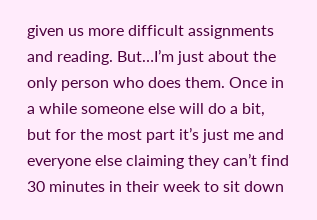given us more difficult assignments and reading. But…I’m just about the only person who does them. Once in a while someone else will do a bit, but for the most part it’s just me and everyone else claiming they can’t find 30 minutes in their week to sit down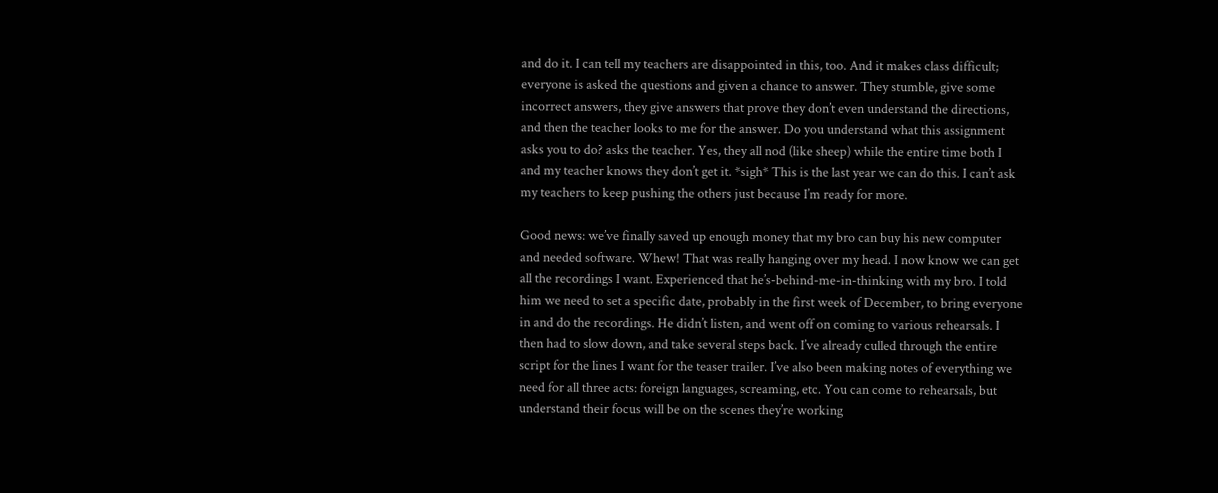and do it. I can tell my teachers are disappointed in this, too. And it makes class difficult; everyone is asked the questions and given a chance to answer. They stumble, give some incorrect answers, they give answers that prove they don’t even understand the directions, and then the teacher looks to me for the answer. Do you understand what this assignment asks you to do? asks the teacher. Yes, they all nod (like sheep) while the entire time both I and my teacher knows they don’t get it. *sigh* This is the last year we can do this. I can’t ask my teachers to keep pushing the others just because I’m ready for more.

Good news: we’ve finally saved up enough money that my bro can buy his new computer and needed software. Whew! That was really hanging over my head. I now know we can get all the recordings I want. Experienced that he’s-behind-me-in-thinking with my bro. I told him we need to set a specific date, probably in the first week of December, to bring everyone in and do the recordings. He didn’t listen, and went off on coming to various rehearsals. I then had to slow down, and take several steps back. I’ve already culled through the entire script for the lines I want for the teaser trailer. I’ve also been making notes of everything we need for all three acts: foreign languages, screaming, etc. You can come to rehearsals, but understand their focus will be on the scenes they’re working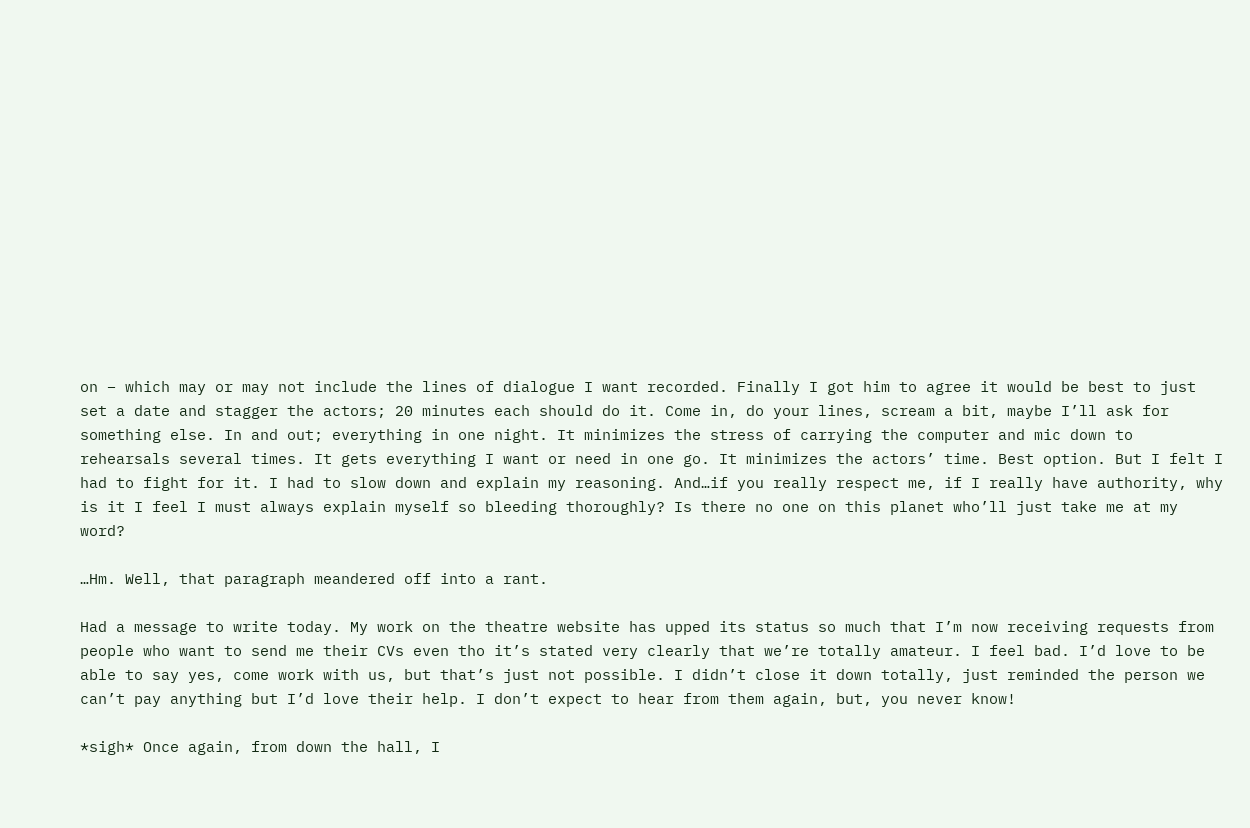on – which may or may not include the lines of dialogue I want recorded. Finally I got him to agree it would be best to just set a date and stagger the actors; 20 minutes each should do it. Come in, do your lines, scream a bit, maybe I’ll ask for something else. In and out; everything in one night. It minimizes the stress of carrying the computer and mic down to rehearsals several times. It gets everything I want or need in one go. It minimizes the actors’ time. Best option. But I felt I had to fight for it. I had to slow down and explain my reasoning. And…if you really respect me, if I really have authority, why is it I feel I must always explain myself so bleeding thoroughly? Is there no one on this planet who’ll just take me at my word?

…Hm. Well, that paragraph meandered off into a rant.

Had a message to write today. My work on the theatre website has upped its status so much that I’m now receiving requests from people who want to send me their CVs even tho it’s stated very clearly that we’re totally amateur. I feel bad. I’d love to be able to say yes, come work with us, but that’s just not possible. I didn’t close it down totally, just reminded the person we can’t pay anything but I’d love their help. I don’t expect to hear from them again, but, you never know!

*sigh* Once again, from down the hall, I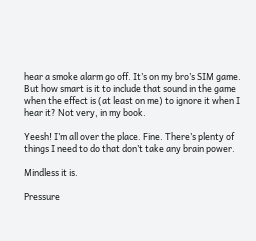hear a smoke alarm go off. It’s on my bro’s SIM game. But how smart is it to include that sound in the game when the effect is (at least on me) to ignore it when I hear it? Not very, in my book.

Yeesh! I’m all over the place. Fine. There’s plenty of things I need to do that don’t take any brain power.

Mindless it is.

Pressure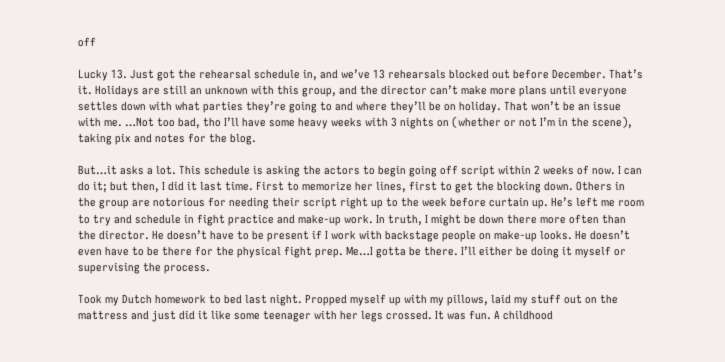off

Lucky 13. Just got the rehearsal schedule in, and we’ve 13 rehearsals blocked out before December. That’s it. Holidays are still an unknown with this group, and the director can’t make more plans until everyone settles down with what parties they’re going to and where they’ll be on holiday. That won’t be an issue with me. …Not too bad, tho I’ll have some heavy weeks with 3 nights on (whether or not I’m in the scene), taking pix and notes for the blog.

But…it asks a lot. This schedule is asking the actors to begin going off script within 2 weeks of now. I can do it; but then, I did it last time. First to memorize her lines, first to get the blocking down. Others in the group are notorious for needing their script right up to the week before curtain up. He’s left me room to try and schedule in fight practice and make-up work. In truth, I might be down there more often than the director. He doesn’t have to be present if I work with backstage people on make-up looks. He doesn’t even have to be there for the physical fight prep. Me…I gotta be there. I’ll either be doing it myself or supervising the process.

Took my Dutch homework to bed last night. Propped myself up with my pillows, laid my stuff out on the mattress and just did it like some teenager with her legs crossed. It was fun. A childhood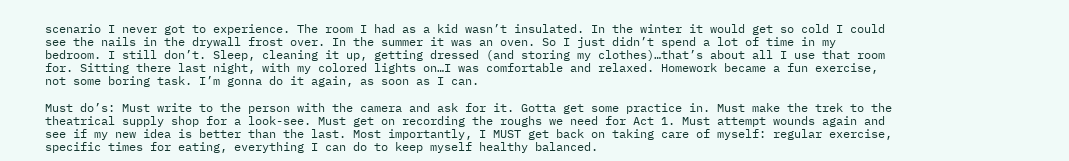scenario I never got to experience. The room I had as a kid wasn’t insulated. In the winter it would get so cold I could see the nails in the drywall frost over. In the summer it was an oven. So I just didn’t spend a lot of time in my bedroom. I still don’t. Sleep, cleaning it up, getting dressed (and storing my clothes)…that’s about all I use that room for. Sitting there last night, with my colored lights on…I was comfortable and relaxed. Homework became a fun exercise, not some boring task. I’m gonna do it again, as soon as I can.

Must do’s: Must write to the person with the camera and ask for it. Gotta get some practice in. Must make the trek to the theatrical supply shop for a look-see. Must get on recording the roughs we need for Act 1. Must attempt wounds again and see if my new idea is better than the last. Most importantly, I MUST get back on taking care of myself: regular exercise, specific times for eating, everything I can do to keep myself healthy balanced.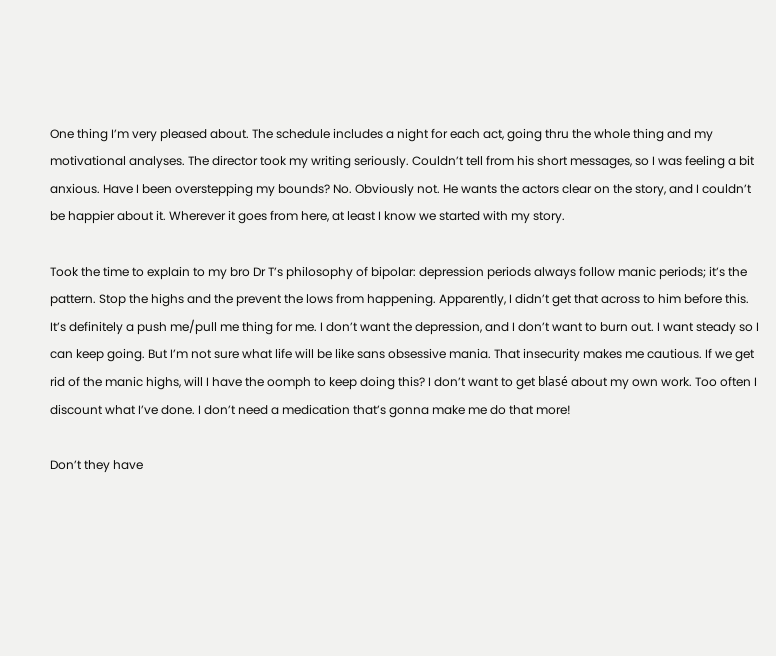One thing I’m very pleased about. The schedule includes a night for each act, going thru the whole thing and my motivational analyses. The director took my writing seriously. Couldn’t tell from his short messages, so I was feeling a bit anxious. Have I been overstepping my bounds? No. Obviously not. He wants the actors clear on the story, and I couldn’t be happier about it. Wherever it goes from here, at least I know we started with my story.

Took the time to explain to my bro Dr T’s philosophy of bipolar: depression periods always follow manic periods; it’s the pattern. Stop the highs and the prevent the lows from happening. Apparently, I didn’t get that across to him before this. It’s definitely a push me/pull me thing for me. I don’t want the depression, and I don’t want to burn out. I want steady so I can keep going. But I’m not sure what life will be like sans obsessive mania. That insecurity makes me cautious. If we get rid of the manic highs, will I have the oomph to keep doing this? I don’t want to get blasé about my own work. Too often I discount what I’ve done. I don’t need a medication that’s gonna make me do that more!

Don’t they have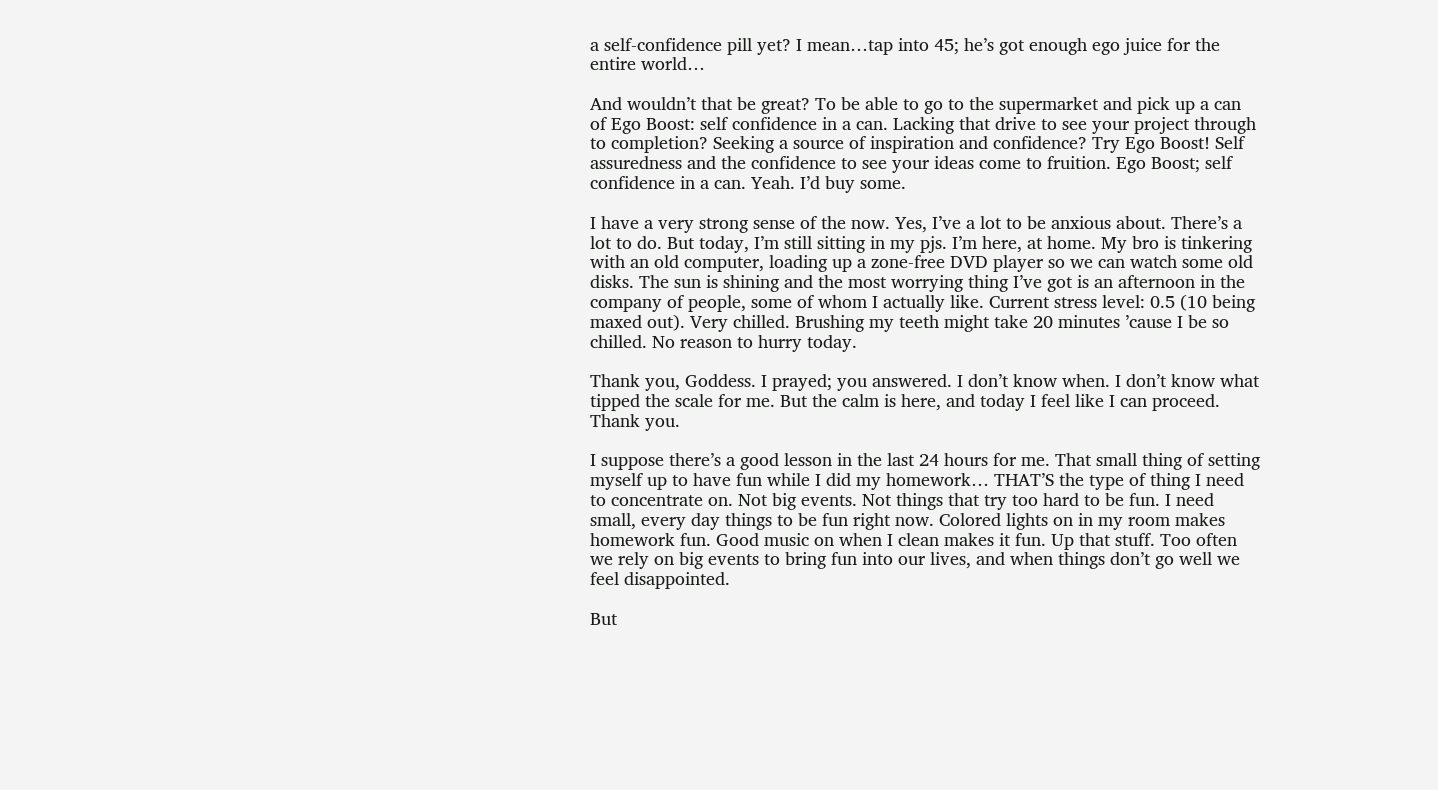a self-confidence pill yet? I mean…tap into 45; he’s got enough ego juice for the entire world…

And wouldn’t that be great? To be able to go to the supermarket and pick up a can of Ego Boost: self confidence in a can. Lacking that drive to see your project through to completion? Seeking a source of inspiration and confidence? Try Ego Boost! Self assuredness and the confidence to see your ideas come to fruition. Ego Boost; self confidence in a can. Yeah. I’d buy some.

I have a very strong sense of the now. Yes, I’ve a lot to be anxious about. There’s a lot to do. But today, I’m still sitting in my pjs. I’m here, at home. My bro is tinkering with an old computer, loading up a zone-free DVD player so we can watch some old disks. The sun is shining and the most worrying thing I’ve got is an afternoon in the company of people, some of whom I actually like. Current stress level: 0.5 (10 being maxed out). Very chilled. Brushing my teeth might take 20 minutes ’cause I be so chilled. No reason to hurry today.

Thank you, Goddess. I prayed; you answered. I don’t know when. I don’t know what tipped the scale for me. But the calm is here, and today I feel like I can proceed. Thank you.

I suppose there’s a good lesson in the last 24 hours for me. That small thing of setting myself up to have fun while I did my homework… THAT’S the type of thing I need to concentrate on. Not big events. Not things that try too hard to be fun. I need small, every day things to be fun right now. Colored lights on in my room makes homework fun. Good music on when I clean makes it fun. Up that stuff. Too often we rely on big events to bring fun into our lives, and when things don’t go well we feel disappointed.

But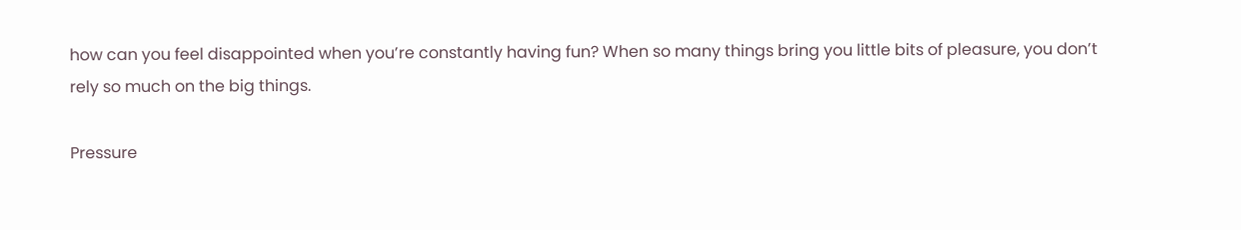how can you feel disappointed when you’re constantly having fun? When so many things bring you little bits of pleasure, you don’t rely so much on the big things.

Pressure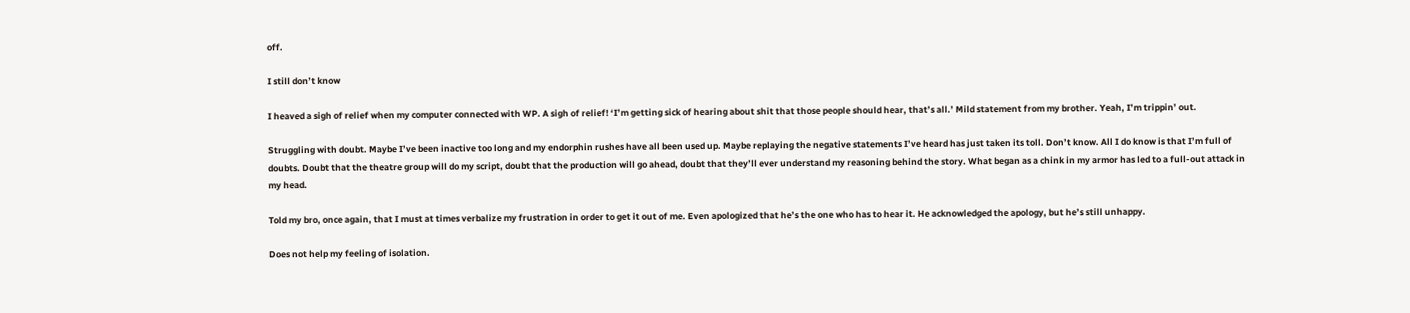off.

I still don’t know

I heaved a sigh of relief when my computer connected with WP. A sigh of relief! ‘I’m getting sick of hearing about shit that those people should hear, that’s all.’ Mild statement from my brother. Yeah, I’m trippin’ out.

Struggling with doubt. Maybe I’ve been inactive too long and my endorphin rushes have all been used up. Maybe replaying the negative statements I’ve heard has just taken its toll. Don’t know. All I do know is that I’m full of doubts. Doubt that the theatre group will do my script, doubt that the production will go ahead, doubt that they’ll ever understand my reasoning behind the story. What began as a chink in my armor has led to a full-out attack in my head.

Told my bro, once again, that I must at times verbalize my frustration in order to get it out of me. Even apologized that he’s the one who has to hear it. He acknowledged the apology, but he’s still unhappy.

Does not help my feeling of isolation.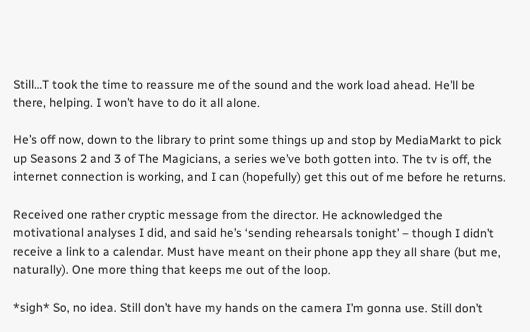Still…T took the time to reassure me of the sound and the work load ahead. He’ll be there, helping. I won’t have to do it all alone.

He’s off now, down to the library to print some things up and stop by MediaMarkt to pick up Seasons 2 and 3 of The Magicians, a series we’ve both gotten into. The tv is off, the internet connection is working, and I can (hopefully) get this out of me before he returns.

Received one rather cryptic message from the director. He acknowledged the motivational analyses I did, and said he’s ‘sending rehearsals tonight’ – though I didn’t receive a link to a calendar. Must have meant on their phone app they all share (but me, naturally). One more thing that keeps me out of the loop.

*sigh* So, no idea. Still don’t have my hands on the camera I’m gonna use. Still don’t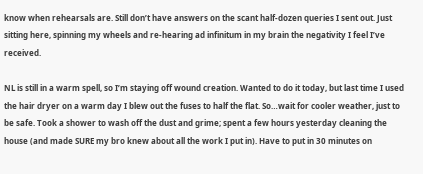know when rehearsals are. Still don’t have answers on the scant half-dozen queries I sent out. Just sitting here, spinning my wheels and re-hearing ad infinitum in my brain the negativity I feel I’ve received.

NL is still in a warm spell, so I’m staying off wound creation. Wanted to do it today, but last time I used the hair dryer on a warm day I blew out the fuses to half the flat. So…wait for cooler weather, just to be safe. Took a shower to wash off the dust and grime; spent a few hours yesterday cleaning the house (and made SURE my bro knew about all the work I put in). Have to put in 30 minutes on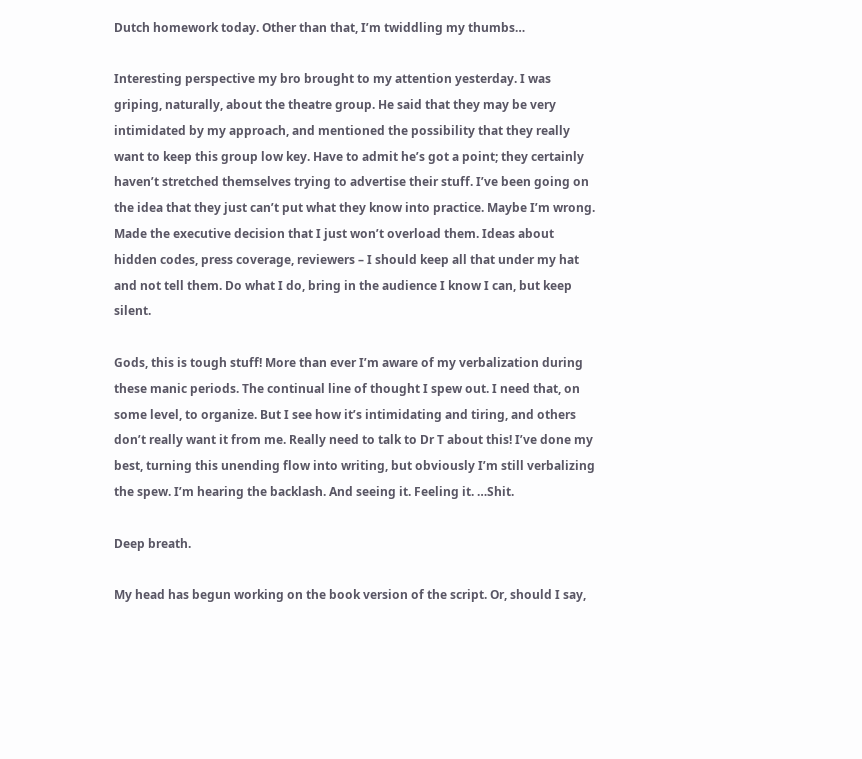Dutch homework today. Other than that, I’m twiddling my thumbs…

Interesting perspective my bro brought to my attention yesterday. I was griping, naturally, about the theatre group. He said that they may be very intimidated by my approach, and mentioned the possibility that they really want to keep this group low key. Have to admit he’s got a point; they certainly haven’t stretched themselves trying to advertise their stuff. I’ve been going on the idea that they just can’t put what they know into practice. Maybe I’m wrong. Made the executive decision that I just won’t overload them. Ideas about hidden codes, press coverage, reviewers – I should keep all that under my hat and not tell them. Do what I do, bring in the audience I know I can, but keep silent.

Gods, this is tough stuff! More than ever I’m aware of my verbalization during these manic periods. The continual line of thought I spew out. I need that, on some level, to organize. But I see how it’s intimidating and tiring, and others don’t really want it from me. Really need to talk to Dr T about this! I’ve done my best, turning this unending flow into writing, but obviously I’m still verbalizing the spew. I’m hearing the backlash. And seeing it. Feeling it. …Shit.

Deep breath.

My head has begun working on the book version of the script. Or, should I say,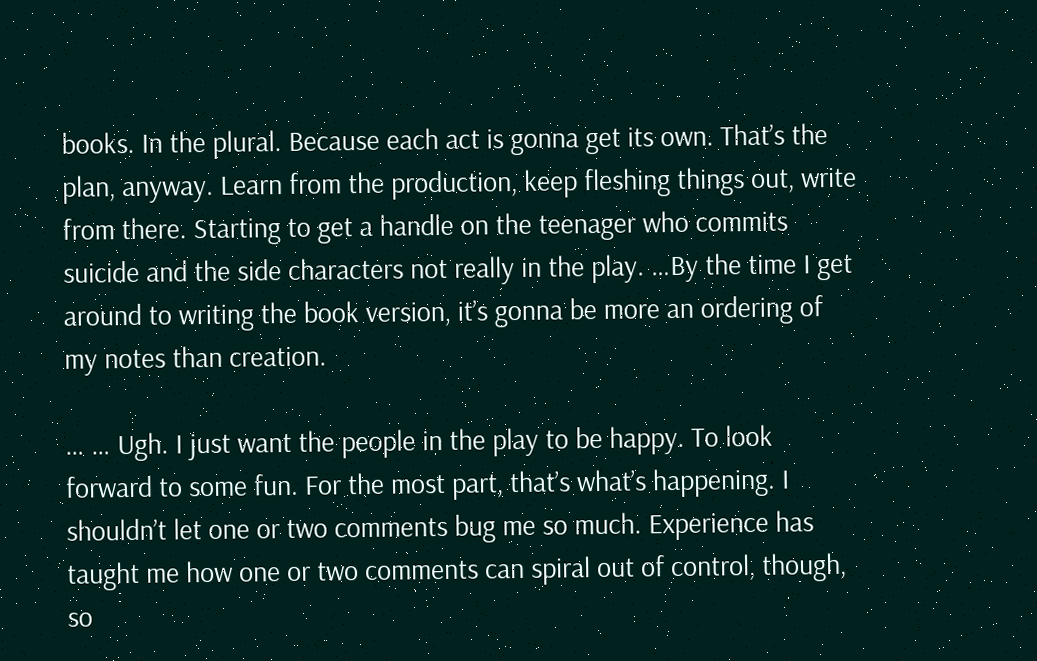books. In the plural. Because each act is gonna get its own. That’s the plan, anyway. Learn from the production, keep fleshing things out, write from there. Starting to get a handle on the teenager who commits suicide and the side characters not really in the play. …By the time I get around to writing the book version, it’s gonna be more an ordering of my notes than creation.

… … Ugh. I just want the people in the play to be happy. To look forward to some fun. For the most part, that’s what’s happening. I shouldn’t let one or two comments bug me so much. Experience has taught me how one or two comments can spiral out of control, though, so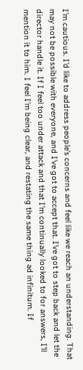I’m cautious. I’d like to address people’s concerns and feel like we reach an understanding. That may not be possible with everyone, and I’ve got to accept that. I’ve got to step back and let the director handle it. If I feel too under attack and that I’m continually looked to for answers, I’ll mention it to him. I feel I’m being clear, and restating the same thing ad infinitum. If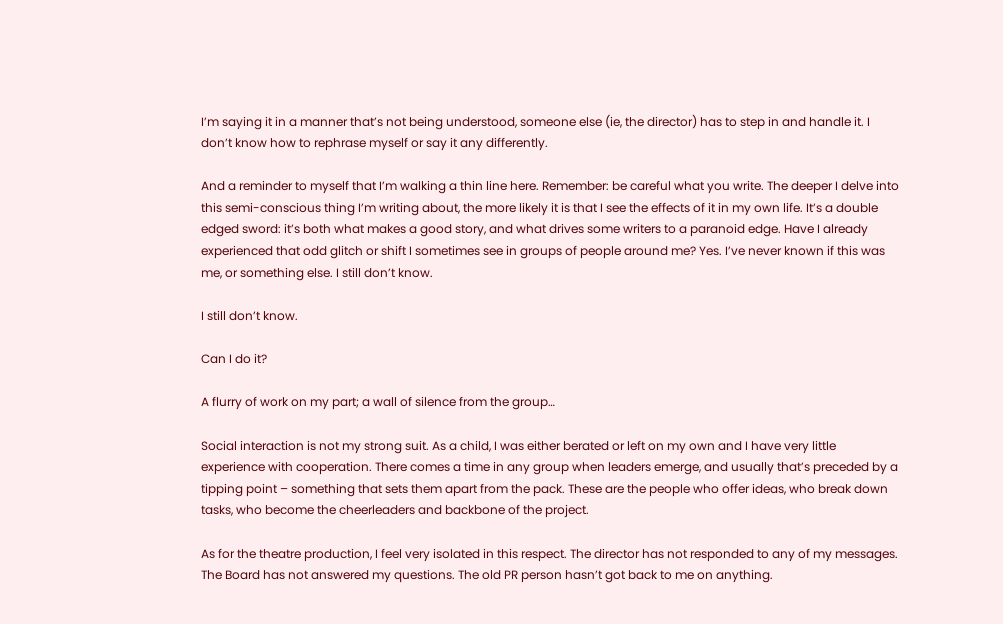I’m saying it in a manner that’s not being understood, someone else (ie, the director) has to step in and handle it. I don’t know how to rephrase myself or say it any differently.

And a reminder to myself that I’m walking a thin line here. Remember: be careful what you write. The deeper I delve into this semi-conscious thing I’m writing about, the more likely it is that I see the effects of it in my own life. It’s a double edged sword: it’s both what makes a good story, and what drives some writers to a paranoid edge. Have I already experienced that odd glitch or shift I sometimes see in groups of people around me? Yes. I’ve never known if this was me, or something else. I still don’t know.

I still don’t know.

Can I do it?

A flurry of work on my part; a wall of silence from the group…

Social interaction is not my strong suit. As a child, I was either berated or left on my own and I have very little experience with cooperation. There comes a time in any group when leaders emerge, and usually that’s preceded by a tipping point – something that sets them apart from the pack. These are the people who offer ideas, who break down tasks, who become the cheerleaders and backbone of the project.

As for the theatre production, I feel very isolated in this respect. The director has not responded to any of my messages. The Board has not answered my questions. The old PR person hasn’t got back to me on anything.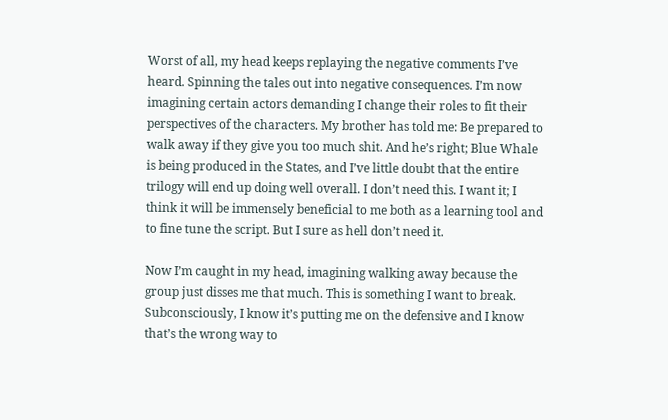Worst of all, my head keeps replaying the negative comments I’ve heard. Spinning the tales out into negative consequences. I’m now imagining certain actors demanding I change their roles to fit their perspectives of the characters. My brother has told me: Be prepared to walk away if they give you too much shit. And he’s right; Blue Whale is being produced in the States, and I’ve little doubt that the entire trilogy will end up doing well overall. I don’t need this. I want it; I think it will be immensely beneficial to me both as a learning tool and to fine tune the script. But I sure as hell don’t need it.

Now I’m caught in my head, imagining walking away because the group just disses me that much. This is something I want to break. Subconsciously, I know it’s putting me on the defensive and I know that’s the wrong way to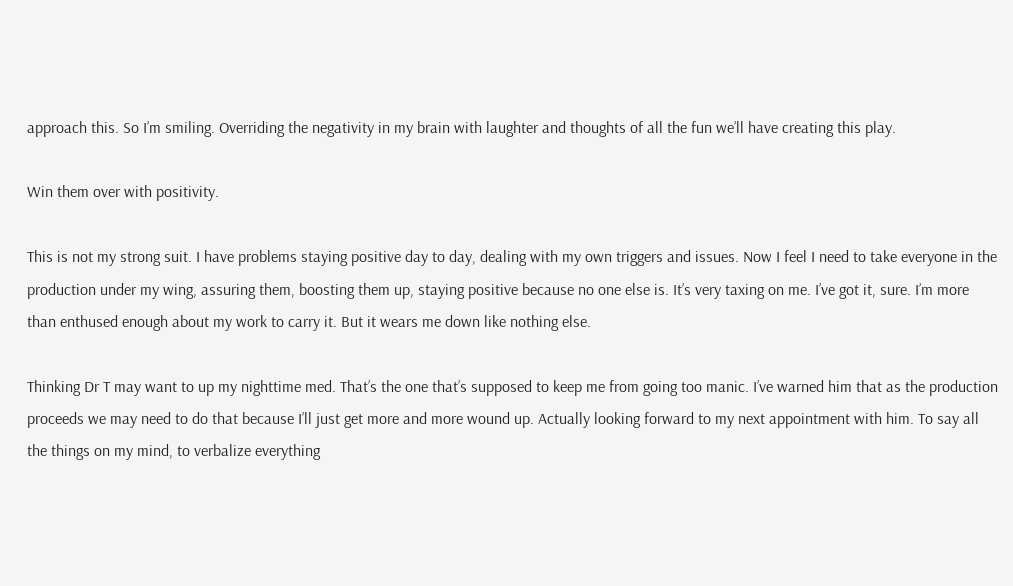approach this. So I’m smiling. Overriding the negativity in my brain with laughter and thoughts of all the fun we’ll have creating this play.

Win them over with positivity.

This is not my strong suit. I have problems staying positive day to day, dealing with my own triggers and issues. Now I feel I need to take everyone in the production under my wing, assuring them, boosting them up, staying positive because no one else is. It’s very taxing on me. I’ve got it, sure. I’m more than enthused enough about my work to carry it. But it wears me down like nothing else.

Thinking Dr T may want to up my nighttime med. That’s the one that’s supposed to keep me from going too manic. I’ve warned him that as the production proceeds we may need to do that because I’ll just get more and more wound up. Actually looking forward to my next appointment with him. To say all the things on my mind, to verbalize everything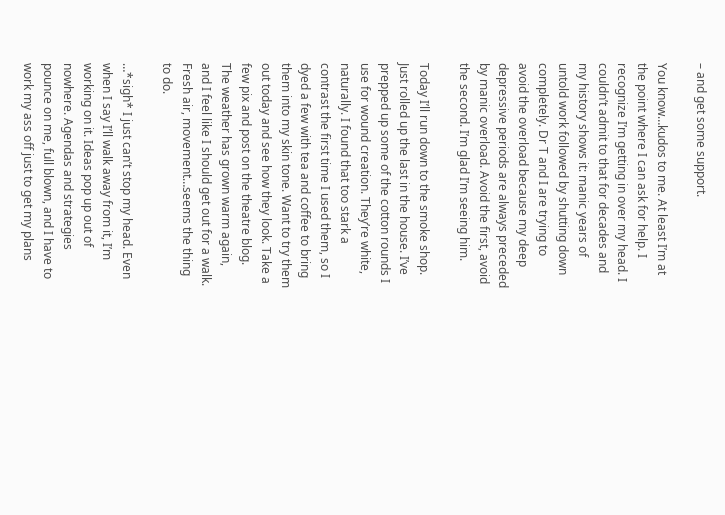– and get some support.

You know…kudos to me. At least I’m at the point where I can ask for help. I recognize I’m getting in over my head. I couldn’t admit to that for decades and my history shows it: manic years of untold work followed by shutting down completely. Dr T and I are trying to avoid the overload because my deep depressive periods are always preceded by manic overload. Avoid the first, avoid the second. I’m glad I’m seeing him.

Today I’ll run down to the smoke shop. Just rolled up the last in the house. I’ve prepped up some of the cotton rounds I use for wound creation. They’re white, naturally. I found that too stark a contrast the first time I used them, so I dyed a few with tea and coffee to bring them into my skin tone. Want to try them out today and see how they look. Take a few pix and post on the theatre blog. The weather has grown warm again, and I feel like I should get out for a walk. Fresh air, movement…seems the thing to do.

…*sigh* I just can’t stop my head. Even when I say I’ll walk away from it, I’m working on it. Ideas pop up out of nowhere. Agendas and strategies pounce on me, full blown, and I have to work my ass off just to get my plans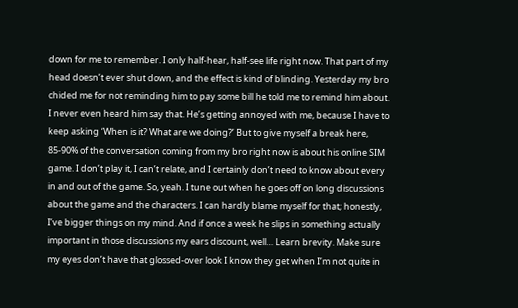down for me to remember. I only half-hear, half-see life right now. That part of my head doesn’t ever shut down, and the effect is kind of blinding. Yesterday my bro chided me for not reminding him to pay some bill he told me to remind him about. I never even heard him say that. He’s getting annoyed with me, because I have to keep asking ‘When is it? What are we doing?’ But to give myself a break here, 85-90% of the conversation coming from my bro right now is about his online SIM game. I don’t play it, I can’t relate, and I certainly don’t need to know about every in and out of the game. So, yeah. I tune out when he goes off on long discussions about the game and the characters. I can hardly blame myself for that; honestly, I’ve bigger things on my mind. And if once a week he slips in something actually important in those discussions my ears discount, well… Learn brevity. Make sure my eyes don’t have that glossed-over look I know they get when I’m not quite in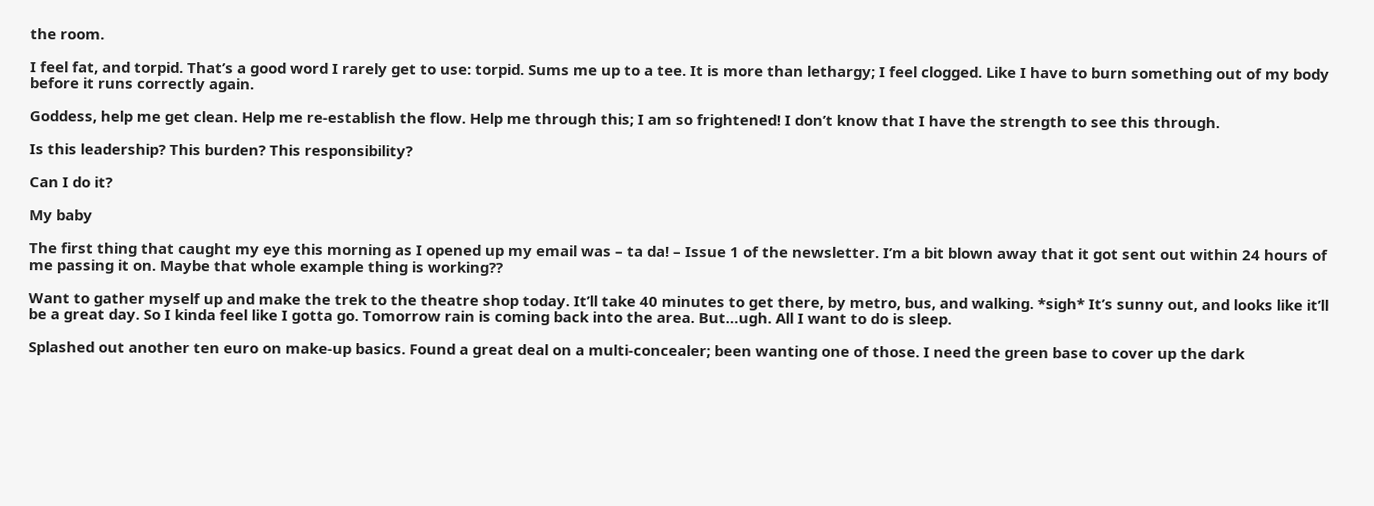the room.

I feel fat, and torpid. That’s a good word I rarely get to use: torpid. Sums me up to a tee. It is more than lethargy; I feel clogged. Like I have to burn something out of my body before it runs correctly again.

Goddess, help me get clean. Help me re-establish the flow. Help me through this; I am so frightened! I don’t know that I have the strength to see this through.

Is this leadership? This burden? This responsibility?

Can I do it?

My baby

The first thing that caught my eye this morning as I opened up my email was – ta da! – Issue 1 of the newsletter. I’m a bit blown away that it got sent out within 24 hours of me passing it on. Maybe that whole example thing is working??

Want to gather myself up and make the trek to the theatre shop today. It’ll take 40 minutes to get there, by metro, bus, and walking. *sigh* It’s sunny out, and looks like it’ll be a great day. So I kinda feel like I gotta go. Tomorrow rain is coming back into the area. But…ugh. All I want to do is sleep.

Splashed out another ten euro on make-up basics. Found a great deal on a multi-concealer; been wanting one of those. I need the green base to cover up the dark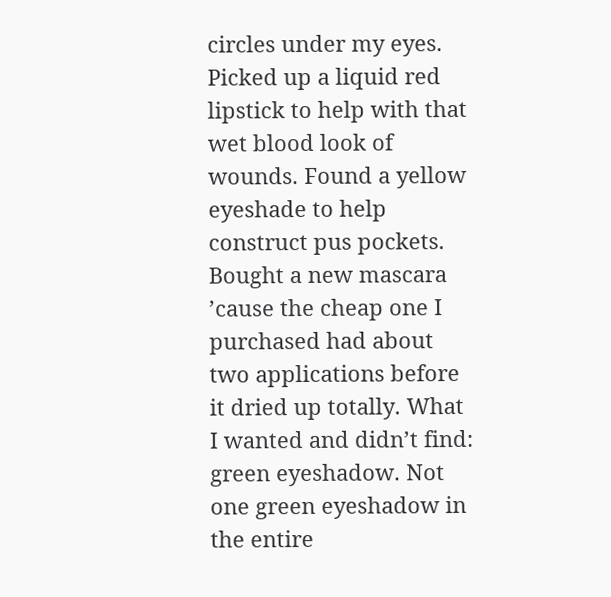circles under my eyes. Picked up a liquid red lipstick to help with that wet blood look of wounds. Found a yellow eyeshade to help construct pus pockets. Bought a new mascara ’cause the cheap one I purchased had about two applications before it dried up totally. What I wanted and didn’t find: green eyeshadow. Not one green eyeshadow in the entire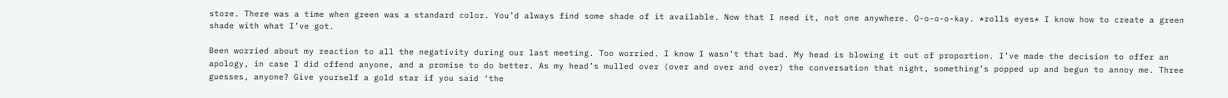store. There was a time when green was a standard color. You’d always find some shade of it available. Now that I need it, not one anywhere. O-o-o-o-kay. *rolls eyes* I know how to create a green shade with what I’ve got.

Been worried about my reaction to all the negativity during our last meeting. Too worried. I know I wasn’t that bad. My head is blowing it out of proportion. I’ve made the decision to offer an apology, in case I did offend anyone, and a promise to do better. As my head’s mulled over (over and over and over) the conversation that night, something’s popped up and begun to annoy me. Three guesses, anyone? Give yourself a gold star if you said ‘the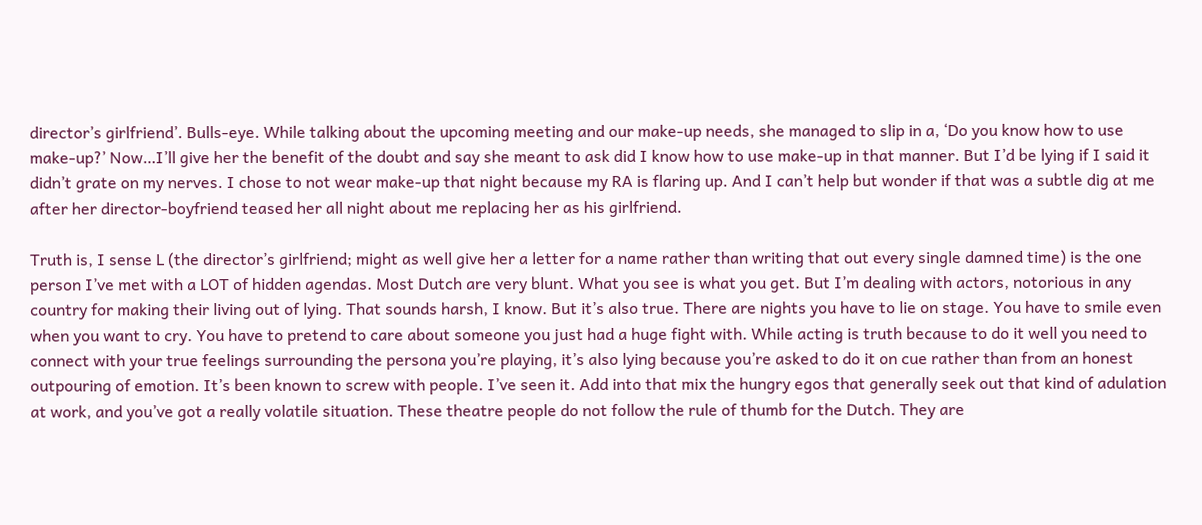director’s girlfriend’. Bulls-eye. While talking about the upcoming meeting and our make-up needs, she managed to slip in a, ‘Do you know how to use make-up?’ Now…I’ll give her the benefit of the doubt and say she meant to ask did I know how to use make-up in that manner. But I’d be lying if I said it didn’t grate on my nerves. I chose to not wear make-up that night because my RA is flaring up. And I can’t help but wonder if that was a subtle dig at me after her director-boyfriend teased her all night about me replacing her as his girlfriend.

Truth is, I sense L (the director’s girlfriend; might as well give her a letter for a name rather than writing that out every single damned time) is the one person I’ve met with a LOT of hidden agendas. Most Dutch are very blunt. What you see is what you get. But I’m dealing with actors, notorious in any country for making their living out of lying. That sounds harsh, I know. But it’s also true. There are nights you have to lie on stage. You have to smile even when you want to cry. You have to pretend to care about someone you just had a huge fight with. While acting is truth because to do it well you need to connect with your true feelings surrounding the persona you’re playing, it’s also lying because you’re asked to do it on cue rather than from an honest outpouring of emotion. It’s been known to screw with people. I’ve seen it. Add into that mix the hungry egos that generally seek out that kind of adulation at work, and you’ve got a really volatile situation. These theatre people do not follow the rule of thumb for the Dutch. They are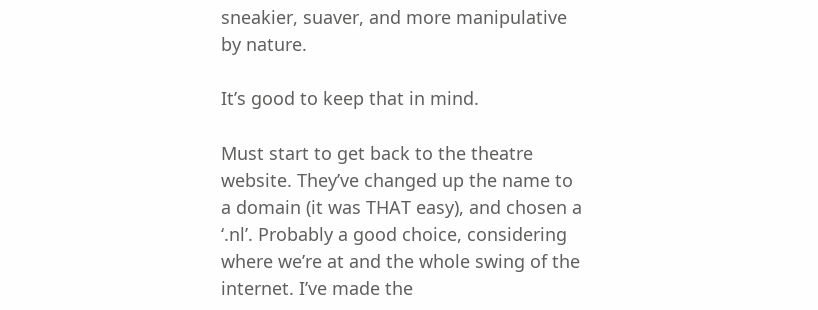sneakier, suaver, and more manipulative by nature.

It’s good to keep that in mind.

Must start to get back to the theatre website. They’ve changed up the name to a domain (it was THAT easy), and chosen a ‘.nl’. Probably a good choice, considering where we’re at and the whole swing of the internet. I’ve made the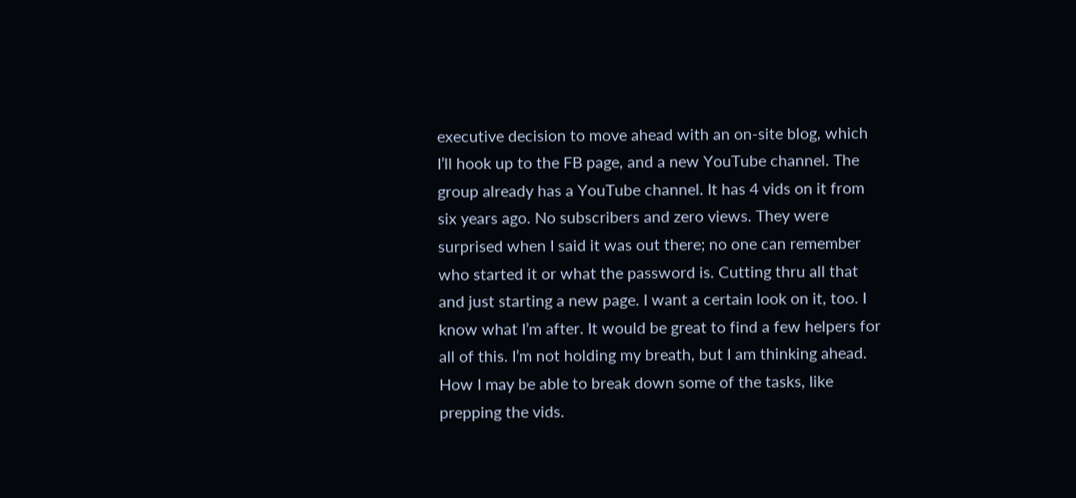executive decision to move ahead with an on-site blog, which I’ll hook up to the FB page, and a new YouTube channel. The group already has a YouTube channel. It has 4 vids on it from six years ago. No subscribers and zero views. They were surprised when I said it was out there; no one can remember who started it or what the password is. Cutting thru all that and just starting a new page. I want a certain look on it, too. I know what I’m after. It would be great to find a few helpers for all of this. I’m not holding my breath, but I am thinking ahead. How I may be able to break down some of the tasks, like prepping the vids.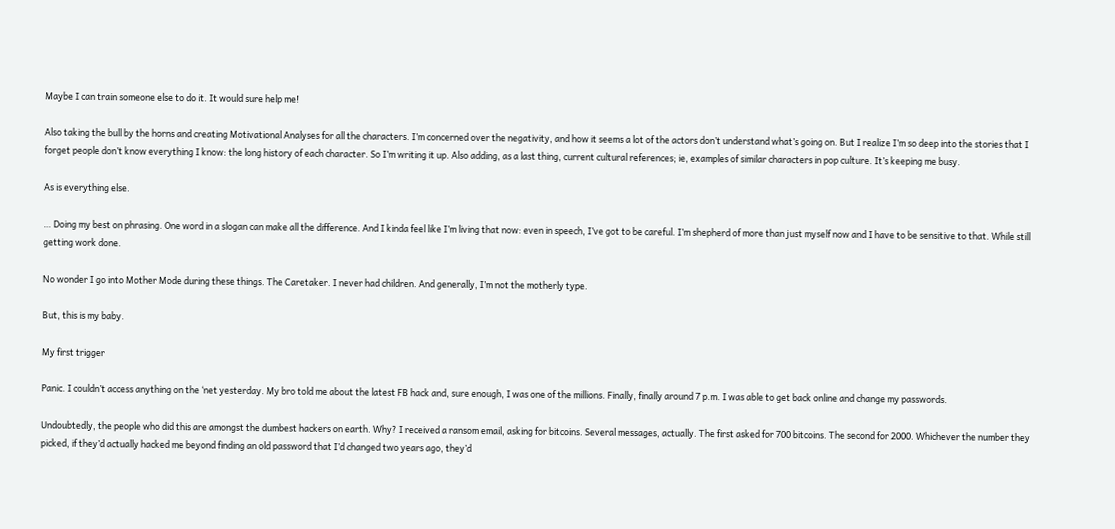Maybe I can train someone else to do it. It would sure help me!

Also taking the bull by the horns and creating Motivational Analyses for all the characters. I’m concerned over the negativity, and how it seems a lot of the actors don’t understand what’s going on. But I realize I’m so deep into the stories that I forget people don’t know everything I know: the long history of each character. So I’m writing it up. Also adding, as a last thing, current cultural references; ie, examples of similar characters in pop culture. It’s keeping me busy.

As is everything else.

… Doing my best on phrasing. One word in a slogan can make all the difference. And I kinda feel like I’m living that now: even in speech, I’ve got to be careful. I’m shepherd of more than just myself now and I have to be sensitive to that. While still getting work done.

No wonder I go into Mother Mode during these things. The Caretaker. I never had children. And generally, I’m not the motherly type.

But, this is my baby.

My first trigger

Panic. I couldn’t access anything on the ‘net yesterday. My bro told me about the latest FB hack and, sure enough, I was one of the millions. Finally, finally around 7 p.m. I was able to get back online and change my passwords.

Undoubtedly, the people who did this are amongst the dumbest hackers on earth. Why? I received a ransom email, asking for bitcoins. Several messages, actually. The first asked for 700 bitcoins. The second for 2000. Whichever the number they picked, if they’d actually hacked me beyond finding an old password that I’d changed two years ago, they’d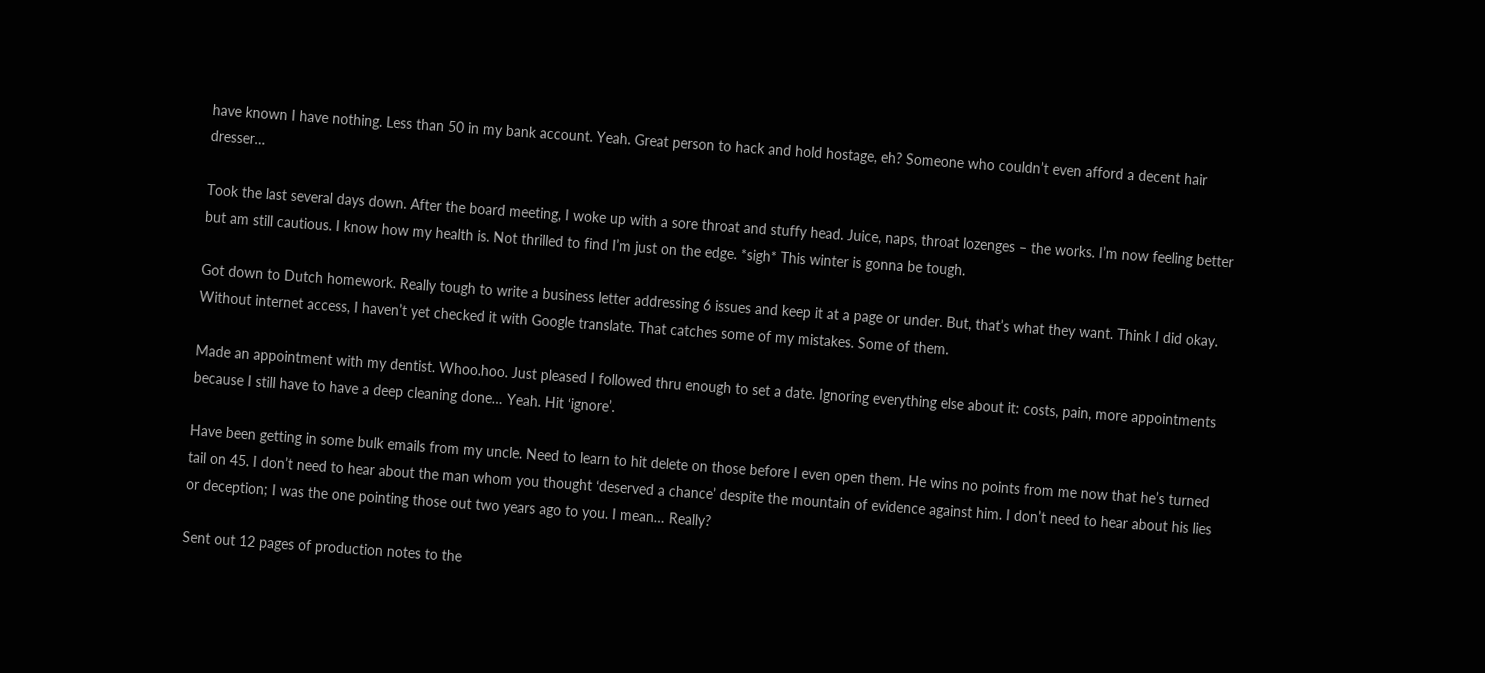have known I have nothing. Less than 50 in my bank account. Yeah. Great person to hack and hold hostage, eh? Someone who couldn’t even afford a decent hair dresser…

Took the last several days down. After the board meeting, I woke up with a sore throat and stuffy head. Juice, naps, throat lozenges – the works. I’m now feeling better but am still cautious. I know how my health is. Not thrilled to find I’m just on the edge. *sigh* This winter is gonna be tough.

Got down to Dutch homework. Really tough to write a business letter addressing 6 issues and keep it at a page or under. But, that’s what they want. Think I did okay. Without internet access, I haven’t yet checked it with Google translate. That catches some of my mistakes. Some of them.

Made an appointment with my dentist. Whoo.hoo. Just pleased I followed thru enough to set a date. Ignoring everything else about it: costs, pain, more appointments because I still have to have a deep cleaning done… Yeah. Hit ‘ignore’.

Have been getting in some bulk emails from my uncle. Need to learn to hit delete on those before I even open them. He wins no points from me now that he’s turned tail on 45. I don’t need to hear about the man whom you thought ‘deserved a chance’ despite the mountain of evidence against him. I don’t need to hear about his lies or deception; I was the one pointing those out two years ago to you. I mean… Really?

Sent out 12 pages of production notes to the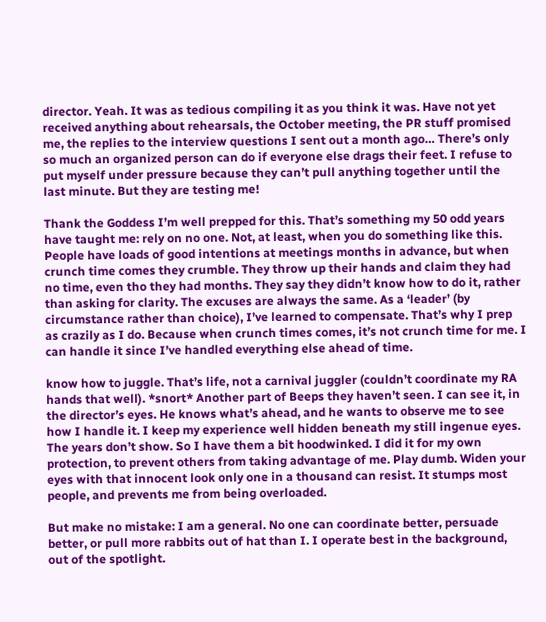director. Yeah. It was as tedious compiling it as you think it was. Have not yet received anything about rehearsals, the October meeting, the PR stuff promised me, the replies to the interview questions I sent out a month ago… There’s only so much an organized person can do if everyone else drags their feet. I refuse to put myself under pressure because they can’t pull anything together until the last minute. But they are testing me!

Thank the Goddess I’m well prepped for this. That’s something my 50 odd years have taught me: rely on no one. Not, at least, when you do something like this. People have loads of good intentions at meetings months in advance, but when crunch time comes they crumble. They throw up their hands and claim they had no time, even tho they had months. They say they didn’t know how to do it, rather than asking for clarity. The excuses are always the same. As a ‘leader’ (by circumstance rather than choice), I’ve learned to compensate. That’s why I prep as crazily as I do. Because when crunch times comes, it’s not crunch time for me. I can handle it since I’ve handled everything else ahead of time.

know how to juggle. That’s life, not a carnival juggler (couldn’t coordinate my RA hands that well). *snort* Another part of Beeps they haven’t seen. I can see it, in the director’s eyes. He knows what’s ahead, and he wants to observe me to see how I handle it. I keep my experience well hidden beneath my still ingenue eyes. The years don’t show. So I have them a bit hoodwinked. I did it for my own protection, to prevent others from taking advantage of me. Play dumb. Widen your eyes with that innocent look only one in a thousand can resist. It stumps most people, and prevents me from being overloaded.

But make no mistake: I am a general. No one can coordinate better, persuade better, or pull more rabbits out of hat than I. I operate best in the background, out of the spotlight.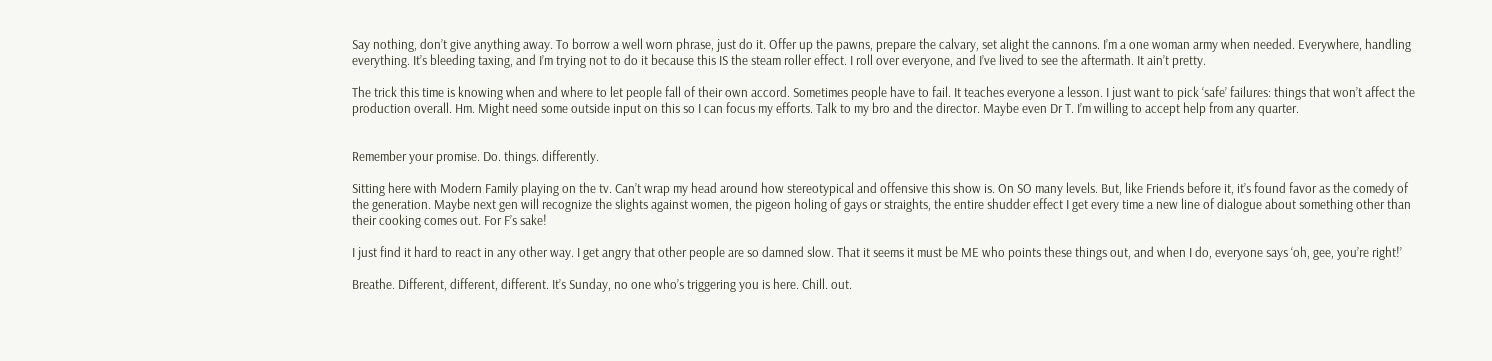Say nothing, don’t give anything away. To borrow a well worn phrase, just do it. Offer up the pawns, prepare the calvary, set alight the cannons. I’m a one woman army when needed. Everywhere, handling everything. It’s bleeding taxing, and I’m trying not to do it because this IS the steam roller effect. I roll over everyone, and I’ve lived to see the aftermath. It ain’t pretty.

The trick this time is knowing when and where to let people fall of their own accord. Sometimes people have to fail. It teaches everyone a lesson. I just want to pick ‘safe’ failures: things that won’t affect the production overall. Hm. Might need some outside input on this so I can focus my efforts. Talk to my bro and the director. Maybe even Dr T. I’m willing to accept help from any quarter.


Remember your promise. Do. things. differently.

Sitting here with Modern Family playing on the tv. Can’t wrap my head around how stereotypical and offensive this show is. On SO many levels. But, like Friends before it, it’s found favor as the comedy of the generation. Maybe next gen will recognize the slights against women, the pigeon holing of gays or straights, the entire shudder effect I get every time a new line of dialogue about something other than their cooking comes out. For F’s sake!

I just find it hard to react in any other way. I get angry that other people are so damned slow. That it seems it must be ME who points these things out, and when I do, everyone says ‘oh, gee, you’re right!’

Breathe. Different, different, different. It’s Sunday, no one who’s triggering you is here. Chill. out.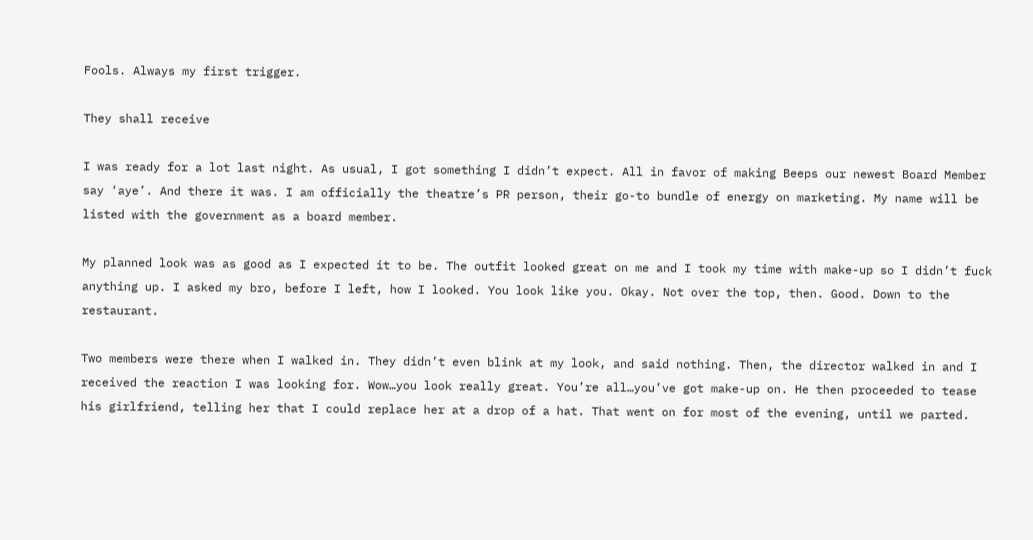Fools. Always my first trigger.

They shall receive

I was ready for a lot last night. As usual, I got something I didn’t expect. All in favor of making Beeps our newest Board Member say ‘aye’. And there it was. I am officially the theatre’s PR person, their go-to bundle of energy on marketing. My name will be listed with the government as a board member.

My planned look was as good as I expected it to be. The outfit looked great on me and I took my time with make-up so I didn’t fuck anything up. I asked my bro, before I left, how I looked. You look like you. Okay. Not over the top, then. Good. Down to the restaurant.

Two members were there when I walked in. They didn’t even blink at my look, and said nothing. Then, the director walked in and I received the reaction I was looking for. Wow…you look really great. You’re all…you’ve got make-up on. He then proceeded to tease his girlfriend, telling her that I could replace her at a drop of a hat. That went on for most of the evening, until we parted.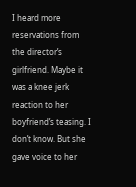I heard more reservations from the director’s girlfriend. Maybe it was a knee jerk reaction to her boyfriend’s teasing. I don’t know. But she gave voice to her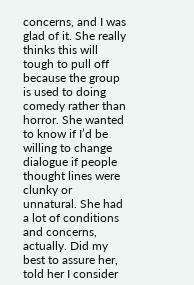concerns, and I was glad of it. She really thinks this will tough to pull off because the group is used to doing comedy rather than horror. She wanted to know if I’d be willing to change dialogue if people thought lines were clunky or unnatural. She had a lot of conditions and concerns, actually. Did my best to assure her, told her I consider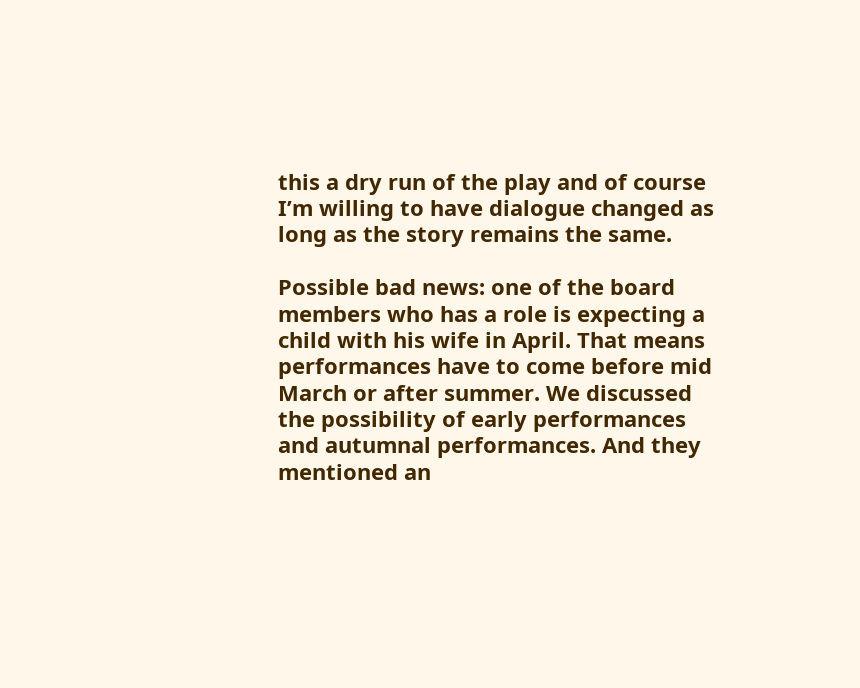this a dry run of the play and of course I’m willing to have dialogue changed as long as the story remains the same.

Possible bad news: one of the board members who has a role is expecting a child with his wife in April. That means performances have to come before mid March or after summer. We discussed the possibility of early performances and autumnal performances. And they mentioned an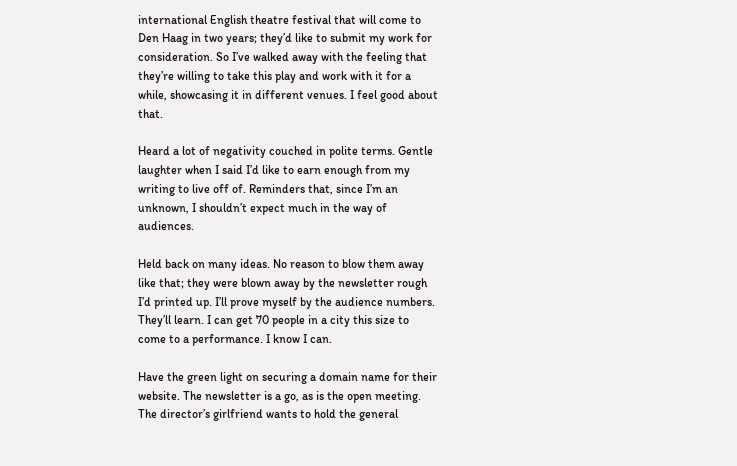international English theatre festival that will come to Den Haag in two years; they’d like to submit my work for consideration. So I’ve walked away with the feeling that they’re willing to take this play and work with it for a while, showcasing it in different venues. I feel good about that.

Heard a lot of negativity couched in polite terms. Gentle laughter when I said I’d like to earn enough from my writing to live off of. Reminders that, since I’m an unknown, I shouldn’t expect much in the way of audiences.

Held back on many ideas. No reason to blow them away like that; they were blown away by the newsletter rough I’d printed up. I’ll prove myself by the audience numbers. They’ll learn. I can get 70 people in a city this size to come to a performance. I know I can.

Have the green light on securing a domain name for their website. The newsletter is a go, as is the open meeting. The director’s girlfriend wants to hold the general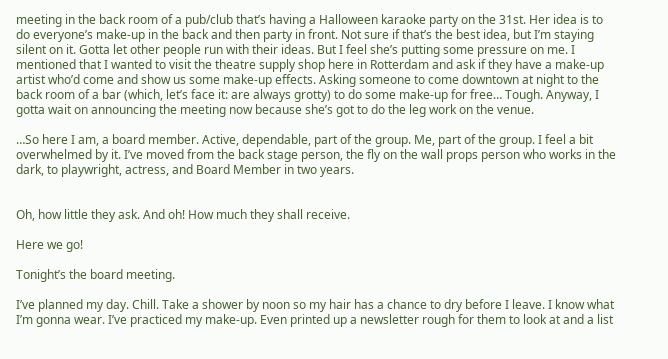meeting in the back room of a pub/club that’s having a Halloween karaoke party on the 31st. Her idea is to do everyone’s make-up in the back and then party in front. Not sure if that’s the best idea, but I’m staying silent on it. Gotta let other people run with their ideas. But I feel she’s putting some pressure on me. I mentioned that I wanted to visit the theatre supply shop here in Rotterdam and ask if they have a make-up artist who’d come and show us some make-up effects. Asking someone to come downtown at night to the back room of a bar (which, let’s face it: are always grotty) to do some make-up for free… Tough. Anyway, I gotta wait on announcing the meeting now because she’s got to do the leg work on the venue.

…So here I am, a board member. Active, dependable, part of the group. Me, part of the group. I feel a bit overwhelmed by it. I’ve moved from the back stage person, the fly on the wall props person who works in the dark, to playwright, actress, and Board Member in two years.


Oh, how little they ask. And oh! How much they shall receive.

Here we go!

Tonight’s the board meeting.

I’ve planned my day. Chill. Take a shower by noon so my hair has a chance to dry before I leave. I know what I’m gonna wear. I’ve practiced my make-up. Even printed up a newsletter rough for them to look at and a list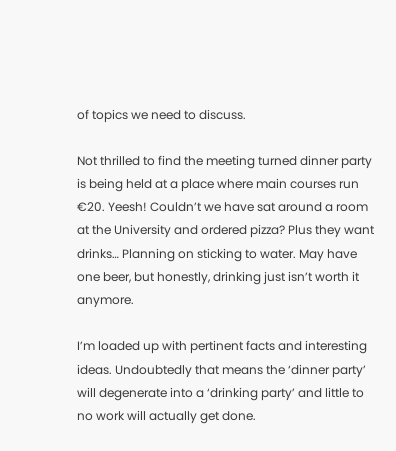of topics we need to discuss.

Not thrilled to find the meeting turned dinner party is being held at a place where main courses run €20. Yeesh! Couldn’t we have sat around a room at the University and ordered pizza? Plus they want drinks… Planning on sticking to water. May have one beer, but honestly, drinking just isn’t worth it anymore.

I’m loaded up with pertinent facts and interesting ideas. Undoubtedly that means the ‘dinner party’ will degenerate into a ‘drinking party’ and little to no work will actually get done.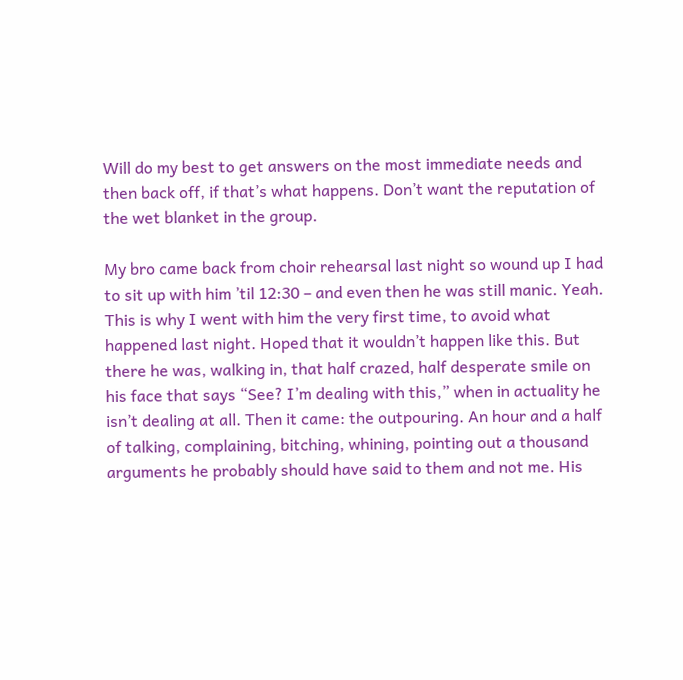Will do my best to get answers on the most immediate needs and then back off, if that’s what happens. Don’t want the reputation of the wet blanket in the group.

My bro came back from choir rehearsal last night so wound up I had to sit up with him ’til 12:30 – and even then he was still manic. Yeah. This is why I went with him the very first time, to avoid what happened last night. Hoped that it wouldn’t happen like this. But there he was, walking in, that half crazed, half desperate smile on his face that says “See? I’m dealing with this,” when in actuality he isn’t dealing at all. Then it came: the outpouring. An hour and a half of talking, complaining, bitching, whining, pointing out a thousand arguments he probably should have said to them and not me. His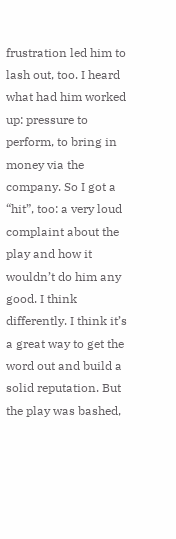frustration led him to lash out, too. I heard what had him worked up: pressure to perform, to bring in money via the company. So I got a “hit”, too: a very loud complaint about the play and how it wouldn’t do him any good. I think differently. I think it’s a great way to get the word out and build a solid reputation. But the play was bashed,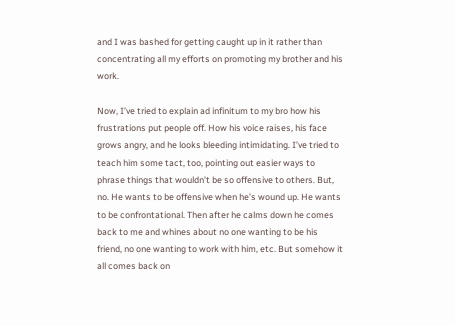and I was bashed for getting caught up in it rather than concentrating all my efforts on promoting my brother and his work.

Now, I’ve tried to explain ad infinitum to my bro how his frustrations put people off. How his voice raises, his face grows angry, and he looks bleeding intimidating. I’ve tried to teach him some tact, too, pointing out easier ways to phrase things that wouldn’t be so offensive to others. But, no. He wants to be offensive when he’s wound up. He wants to be confrontational. Then after he calms down he comes back to me and whines about no one wanting to be his friend, no one wanting to work with him, etc. But somehow it all comes back on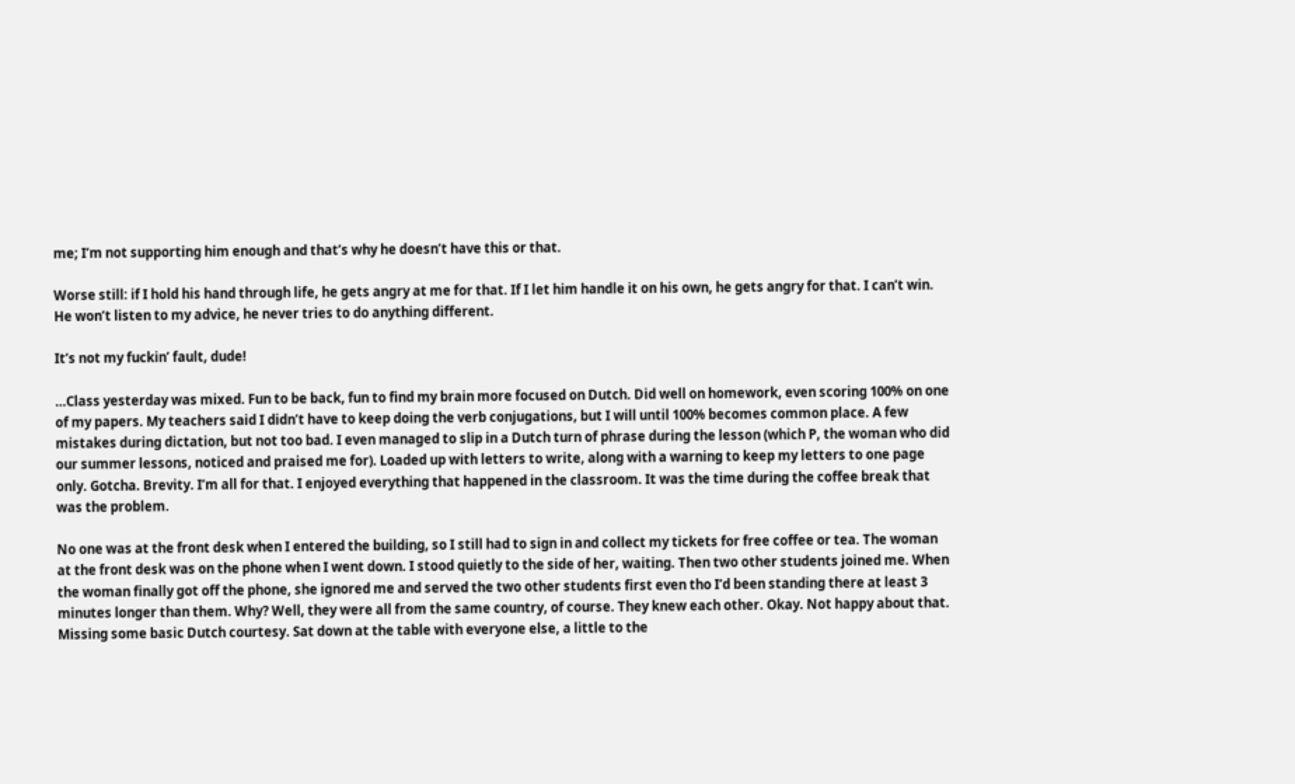me; I’m not supporting him enough and that’s why he doesn’t have this or that.

Worse still: if I hold his hand through life, he gets angry at me for that. If I let him handle it on his own, he gets angry for that. I can’t win. He won’t listen to my advice, he never tries to do anything different.

It’s not my fuckin’ fault, dude!

…Class yesterday was mixed. Fun to be back, fun to find my brain more focused on Dutch. Did well on homework, even scoring 100% on one of my papers. My teachers said I didn’t have to keep doing the verb conjugations, but I will until 100% becomes common place. A few mistakes during dictation, but not too bad. I even managed to slip in a Dutch turn of phrase during the lesson (which P, the woman who did our summer lessons, noticed and praised me for). Loaded up with letters to write, along with a warning to keep my letters to one page only. Gotcha. Brevity. I’m all for that. I enjoyed everything that happened in the classroom. It was the time during the coffee break that was the problem.

No one was at the front desk when I entered the building, so I still had to sign in and collect my tickets for free coffee or tea. The woman at the front desk was on the phone when I went down. I stood quietly to the side of her, waiting. Then two other students joined me. When the woman finally got off the phone, she ignored me and served the two other students first even tho I’d been standing there at least 3 minutes longer than them. Why? Well, they were all from the same country, of course. They knew each other. Okay. Not happy about that. Missing some basic Dutch courtesy. Sat down at the table with everyone else, a little to the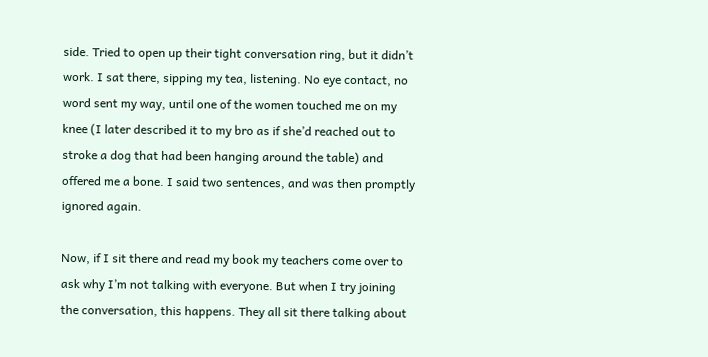side. Tried to open up their tight conversation ring, but it didn’t work. I sat there, sipping my tea, listening. No eye contact, no word sent my way, until one of the women touched me on my knee (I later described it to my bro as if she’d reached out to stroke a dog that had been hanging around the table) and offered me a bone. I said two sentences, and was then promptly ignored again.

Now, if I sit there and read my book my teachers come over to ask why I’m not talking with everyone. But when I try joining the conversation, this happens. They all sit there talking about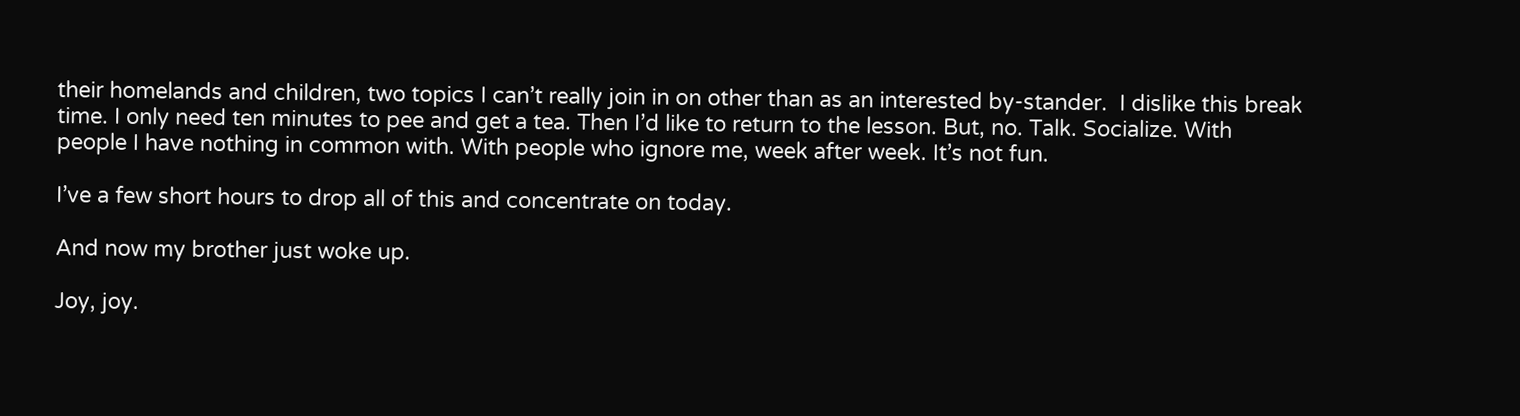their homelands and children, two topics I can’t really join in on other than as an interested by-stander.  I dislike this break time. I only need ten minutes to pee and get a tea. Then I’d like to return to the lesson. But, no. Talk. Socialize. With people I have nothing in common with. With people who ignore me, week after week. It’s not fun.

I’ve a few short hours to drop all of this and concentrate on today.

And now my brother just woke up.

Joy, joy.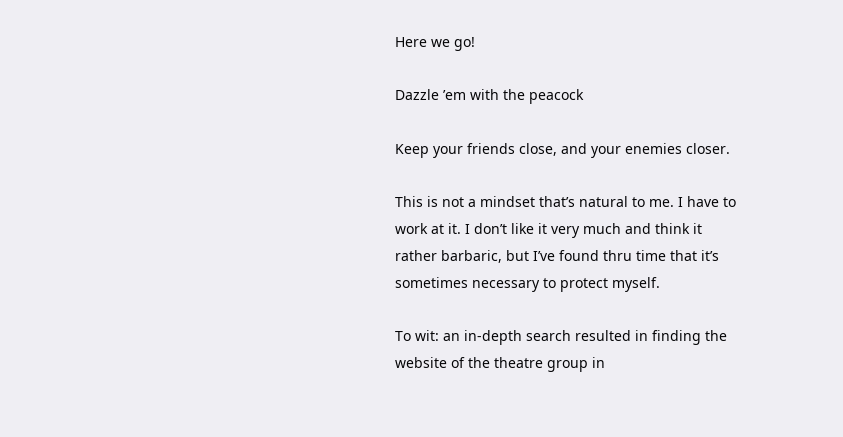Here we go!

Dazzle ’em with the peacock

Keep your friends close, and your enemies closer.

This is not a mindset that’s natural to me. I have to work at it. I don’t like it very much and think it rather barbaric, but I’ve found thru time that it’s sometimes necessary to protect myself.

To wit: an in-depth search resulted in finding the website of the theatre group in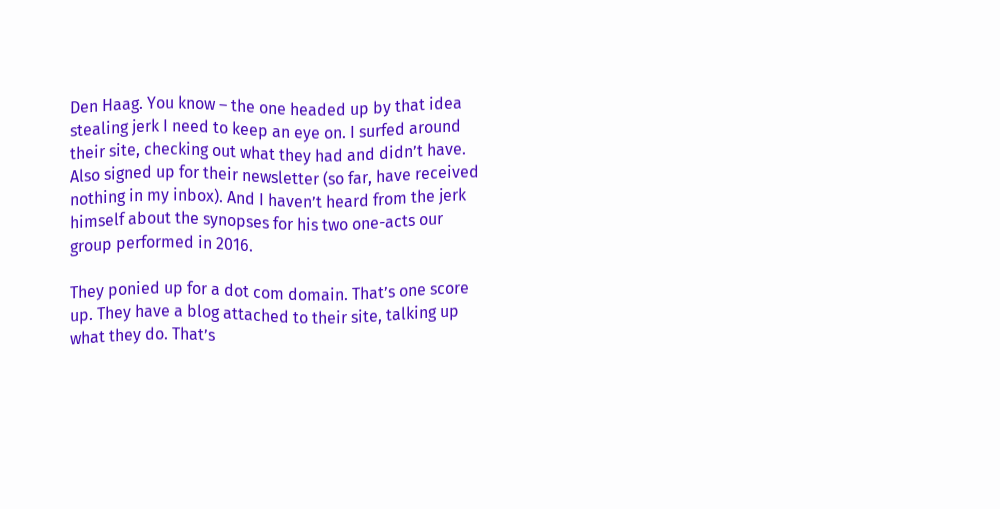Den Haag. You know – the one headed up by that idea stealing jerk I need to keep an eye on. I surfed around their site, checking out what they had and didn’t have. Also signed up for their newsletter (so far, have received nothing in my inbox). And I haven’t heard from the jerk himself about the synopses for his two one-acts our group performed in 2016.

They ponied up for a dot com domain. That’s one score up. They have a blog attached to their site, talking up what they do. That’s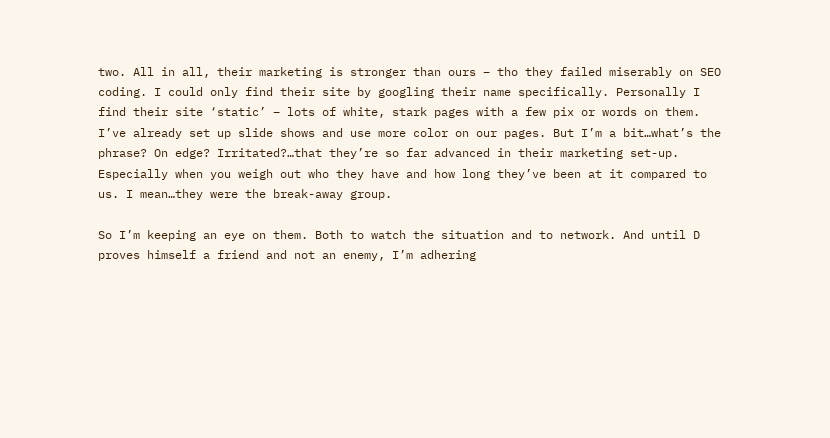two. All in all, their marketing is stronger than ours – tho they failed miserably on SEO coding. I could only find their site by googling their name specifically. Personally I find their site ‘static’ – lots of white, stark pages with a few pix or words on them. I’ve already set up slide shows and use more color on our pages. But I’m a bit…what’s the phrase? On edge? Irritated?…that they’re so far advanced in their marketing set-up. Especially when you weigh out who they have and how long they’ve been at it compared to us. I mean…they were the break-away group.

So I’m keeping an eye on them. Both to watch the situation and to network. And until D proves himself a friend and not an enemy, I’m adhering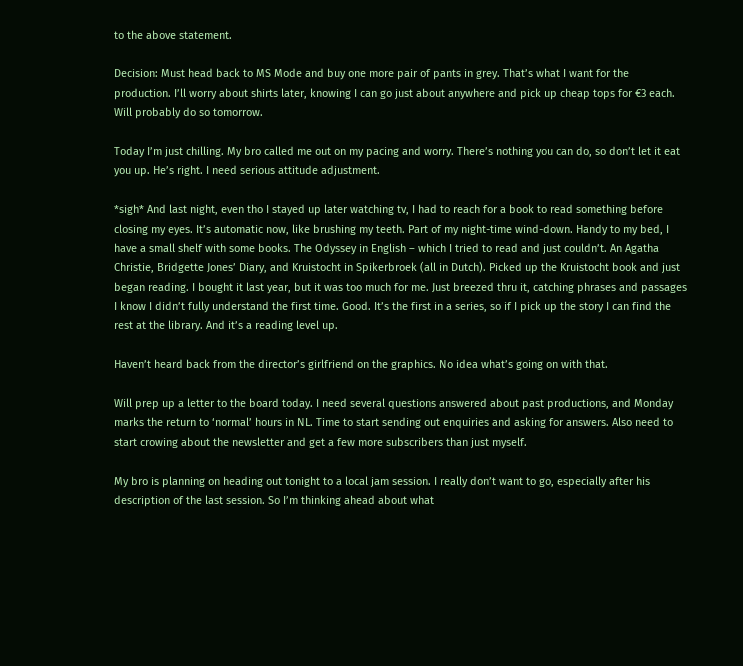to the above statement.

Decision: Must head back to MS Mode and buy one more pair of pants in grey. That’s what I want for the production. I’ll worry about shirts later, knowing I can go just about anywhere and pick up cheap tops for €3 each. Will probably do so tomorrow.

Today I’m just chilling. My bro called me out on my pacing and worry. There’s nothing you can do, so don’t let it eat you up. He’s right. I need serious attitude adjustment.

*sigh* And last night, even tho I stayed up later watching tv, I had to reach for a book to read something before closing my eyes. It’s automatic now, like brushing my teeth. Part of my night-time wind-down. Handy to my bed, I have a small shelf with some books. The Odyssey in English – which I tried to read and just couldn’t. An Agatha Christie, Bridgette Jones’ Diary, and Kruistocht in Spikerbroek (all in Dutch). Picked up the Kruistocht book and just began reading. I bought it last year, but it was too much for me. Just breezed thru it, catching phrases and passages I know I didn’t fully understand the first time. Good. It’s the first in a series, so if I pick up the story I can find the rest at the library. And it’s a reading level up.

Haven’t heard back from the director’s girlfriend on the graphics. No idea what’s going on with that.

Will prep up a letter to the board today. I need several questions answered about past productions, and Monday marks the return to ‘normal’ hours in NL. Time to start sending out enquiries and asking for answers. Also need to start crowing about the newsletter and get a few more subscribers than just myself.

My bro is planning on heading out tonight to a local jam session. I really don’t want to go, especially after his description of the last session. So I’m thinking ahead about what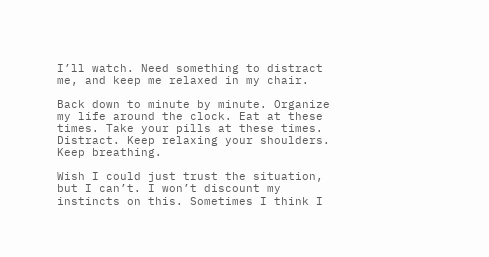I’ll watch. Need something to distract me, and keep me relaxed in my chair.

Back down to minute by minute. Organize my life around the clock. Eat at these times. Take your pills at these times. Distract. Keep relaxing your shoulders. Keep breathing.

Wish I could just trust the situation, but I can’t. I won’t discount my instincts on this. Sometimes I think I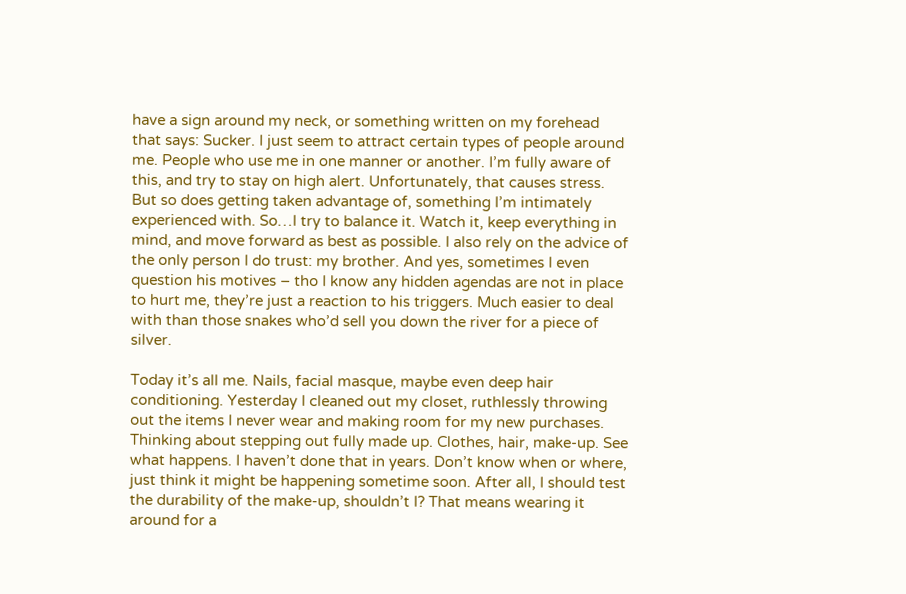have a sign around my neck, or something written on my forehead that says: Sucker. I just seem to attract certain types of people around me. People who use me in one manner or another. I’m fully aware of this, and try to stay on high alert. Unfortunately, that causes stress. But so does getting taken advantage of, something I’m intimately experienced with. So…I try to balance it. Watch it, keep everything in mind, and move forward as best as possible. I also rely on the advice of the only person I do trust: my brother. And yes, sometimes I even question his motives – tho I know any hidden agendas are not in place to hurt me, they’re just a reaction to his triggers. Much easier to deal with than those snakes who’d sell you down the river for a piece of silver.

Today it’s all me. Nails, facial masque, maybe even deep hair conditioning. Yesterday I cleaned out my closet, ruthlessly throwing out the items I never wear and making room for my new purchases. Thinking about stepping out fully made up. Clothes, hair, make-up. See what happens. I haven’t done that in years. Don’t know when or where, just think it might be happening sometime soon. After all, I should test the durability of the make-up, shouldn’t I? That means wearing it around for a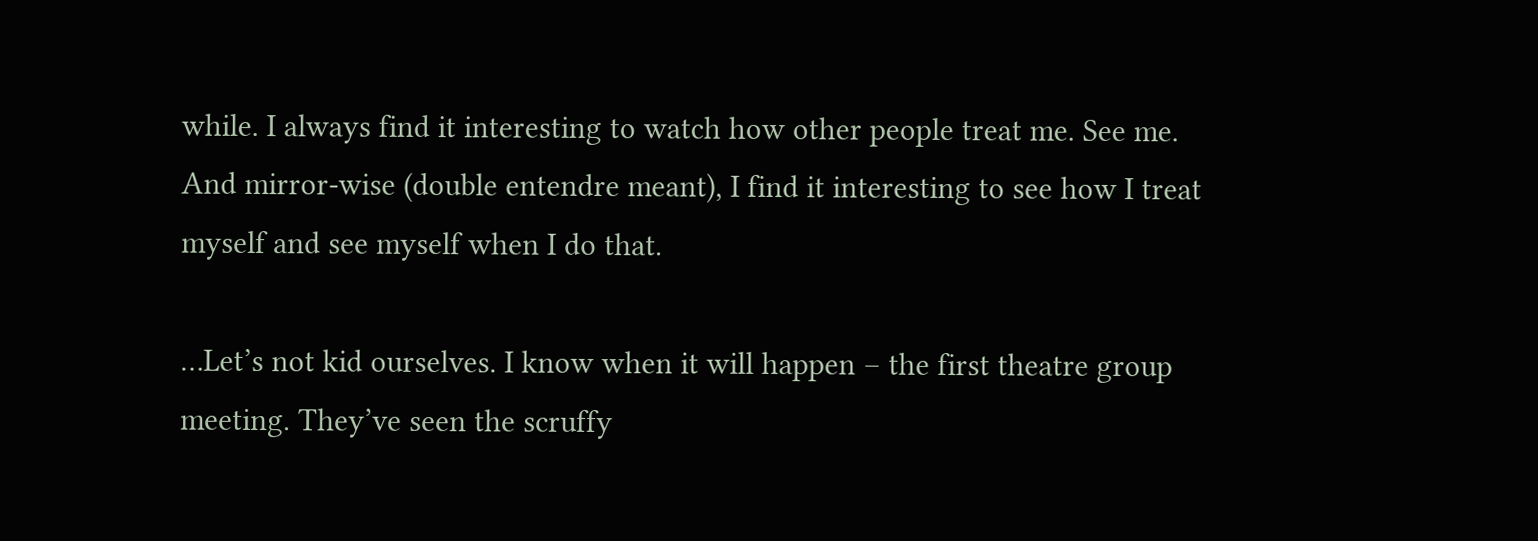while. I always find it interesting to watch how other people treat me. See me. And mirror-wise (double entendre meant), I find it interesting to see how I treat myself and see myself when I do that.

…Let’s not kid ourselves. I know when it will happen – the first theatre group meeting. They’ve seen the scruffy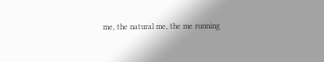me, the natural me, the me running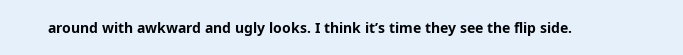around with awkward and ugly looks. I think it’s time they see the flip side.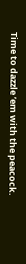Time to dazzle ’em with the peacock.